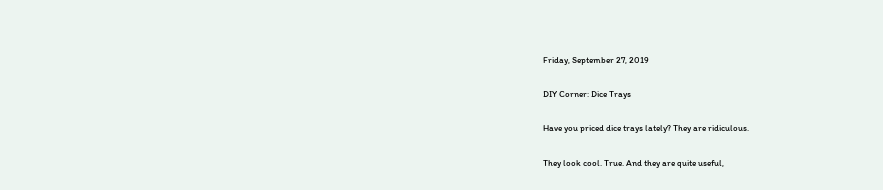Friday, September 27, 2019

DIY Corner: Dice Trays

Have you priced dice trays lately? They are ridiculous.

They look cool. True. And they are quite useful,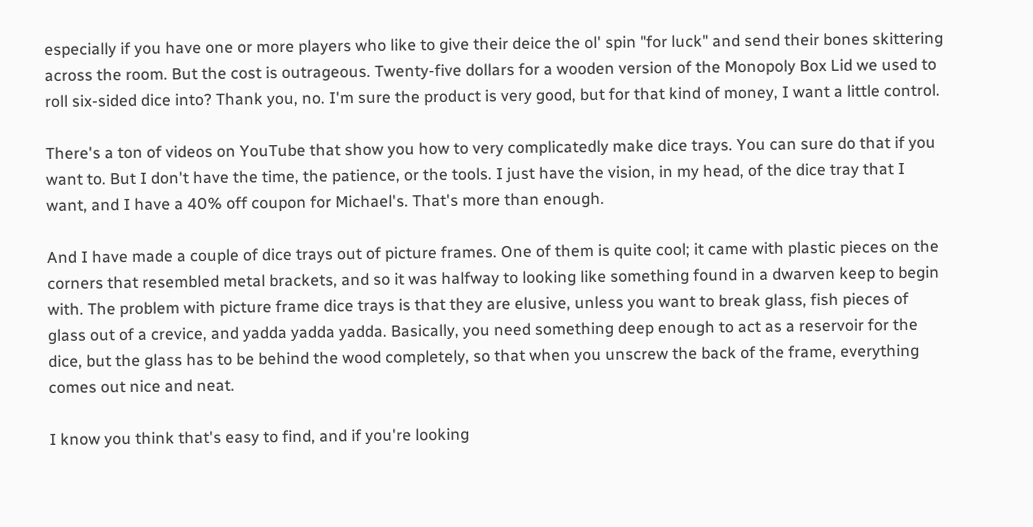especially if you have one or more players who like to give their deice the ol' spin "for luck" and send their bones skittering across the room. But the cost is outrageous. Twenty-five dollars for a wooden version of the Monopoly Box Lid we used to roll six-sided dice into? Thank you, no. I'm sure the product is very good, but for that kind of money, I want a little control.

There's a ton of videos on YouTube that show you how to very complicatedly make dice trays. You can sure do that if you want to. But I don't have the time, the patience, or the tools. I just have the vision, in my head, of the dice tray that I want, and I have a 40% off coupon for Michael's. That's more than enough.

And I have made a couple of dice trays out of picture frames. One of them is quite cool; it came with plastic pieces on the corners that resembled metal brackets, and so it was halfway to looking like something found in a dwarven keep to begin with. The problem with picture frame dice trays is that they are elusive, unless you want to break glass, fish pieces of glass out of a crevice, and yadda yadda yadda. Basically, you need something deep enough to act as a reservoir for the dice, but the glass has to be behind the wood completely, so that when you unscrew the back of the frame, everything comes out nice and neat.

I know you think that's easy to find, and if you're looking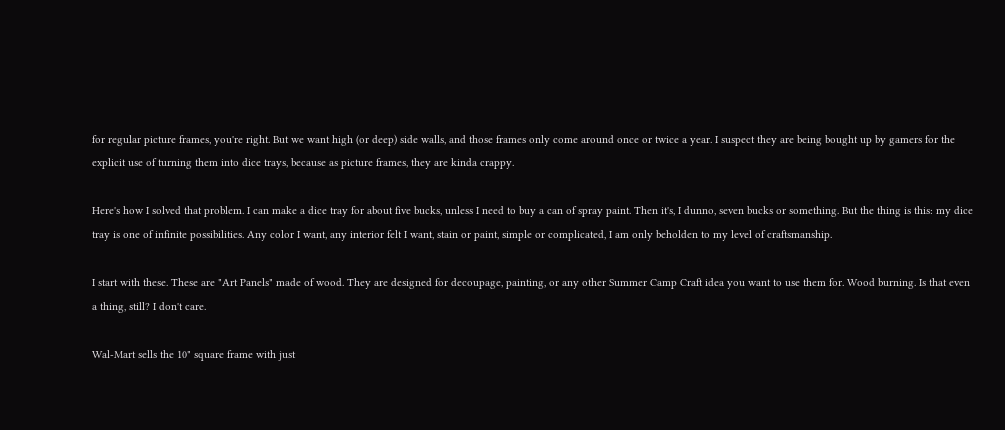for regular picture frames, you're right. But we want high (or deep) side walls, and those frames only come around once or twice a year. I suspect they are being bought up by gamers for the explicit use of turning them into dice trays, because as picture frames, they are kinda crappy.

Here's how I solved that problem. I can make a dice tray for about five bucks, unless I need to buy a can of spray paint. Then it's, I dunno, seven bucks or something. But the thing is this: my dice tray is one of infinite possibilities. Any color I want, any interior felt I want, stain or paint, simple or complicated, I am only beholden to my level of craftsmanship.

I start with these. These are "Art Panels" made of wood. They are designed for decoupage, painting, or any other Summer Camp Craft idea you want to use them for. Wood burning. Is that even a thing, still? I don't care.

Wal-Mart sells the 10" square frame with just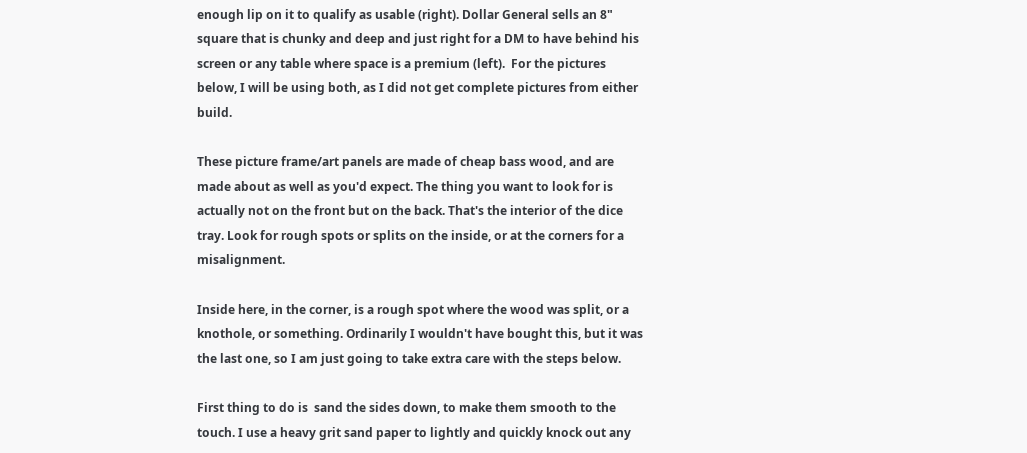enough lip on it to qualify as usable (right). Dollar General sells an 8" square that is chunky and deep and just right for a DM to have behind his screen or any table where space is a premium (left).  For the pictures below, I will be using both, as I did not get complete pictures from either build.

These picture frame/art panels are made of cheap bass wood, and are made about as well as you'd expect. The thing you want to look for is actually not on the front but on the back. That's the interior of the dice tray. Look for rough spots or splits on the inside, or at the corners for a misalignment.

Inside here, in the corner, is a rough spot where the wood was split, or a knothole, or something. Ordinarily I wouldn't have bought this, but it was the last one, so I am just going to take extra care with the steps below.

First thing to do is  sand the sides down, to make them smooth to the touch. I use a heavy grit sand paper to lightly and quickly knock out any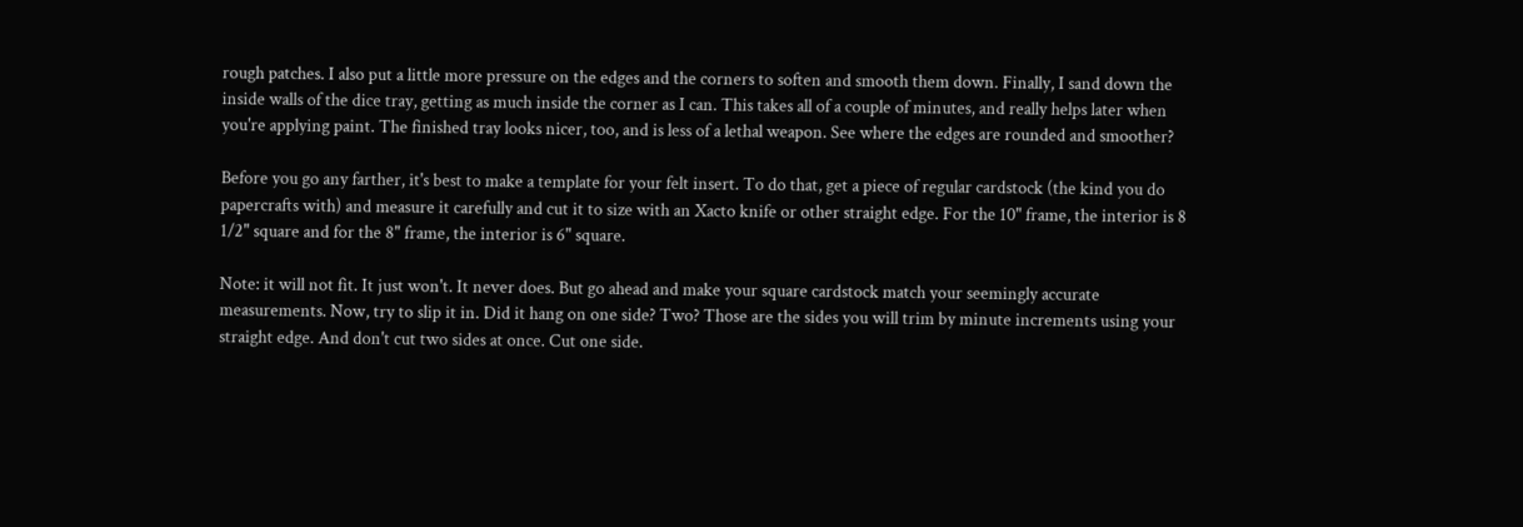rough patches. I also put a little more pressure on the edges and the corners to soften and smooth them down. Finally, I sand down the inside walls of the dice tray, getting as much inside the corner as I can. This takes all of a couple of minutes, and really helps later when you're applying paint. The finished tray looks nicer, too, and is less of a lethal weapon. See where the edges are rounded and smoother?

Before you go any farther, it's best to make a template for your felt insert. To do that, get a piece of regular cardstock (the kind you do papercrafts with) and measure it carefully and cut it to size with an Xacto knife or other straight edge. For the 10" frame, the interior is 8 1/2" square and for the 8" frame, the interior is 6" square.

Note: it will not fit. It just won't. It never does. But go ahead and make your square cardstock match your seemingly accurate measurements. Now, try to slip it in. Did it hang on one side? Two? Those are the sides you will trim by minute increments using your straight edge. And don't cut two sides at once. Cut one side.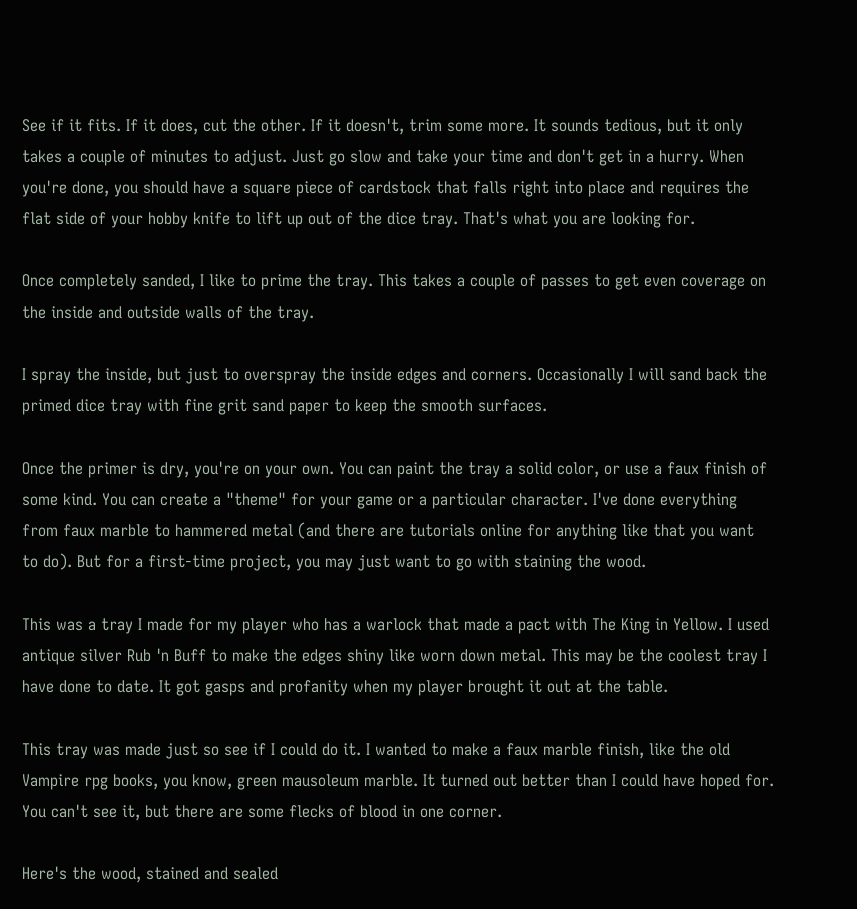See if it fits. If it does, cut the other. If it doesn't, trim some more. It sounds tedious, but it only takes a couple of minutes to adjust. Just go slow and take your time and don't get in a hurry. When you're done, you should have a square piece of cardstock that falls right into place and requires the flat side of your hobby knife to lift up out of the dice tray. That's what you are looking for.

Once completely sanded, I like to prime the tray. This takes a couple of passes to get even coverage on the inside and outside walls of the tray.

I spray the inside, but just to overspray the inside edges and corners. Occasionally I will sand back the primed dice tray with fine grit sand paper to keep the smooth surfaces.

Once the primer is dry, you're on your own. You can paint the tray a solid color, or use a faux finish of some kind. You can create a "theme" for your game or a particular character. I've done everything from faux marble to hammered metal (and there are tutorials online for anything like that you want to do). But for a first-time project, you may just want to go with staining the wood.

This was a tray I made for my player who has a warlock that made a pact with The King in Yellow. I used antique silver Rub 'n Buff to make the edges shiny like worn down metal. This may be the coolest tray I have done to date. It got gasps and profanity when my player brought it out at the table.

This tray was made just so see if I could do it. I wanted to make a faux marble finish, like the old Vampire rpg books, you know, green mausoleum marble. It turned out better than I could have hoped for. You can't see it, but there are some flecks of blood in one corner.

Here's the wood, stained and sealed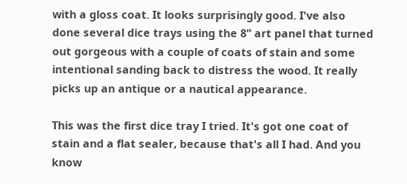with a gloss coat. It looks surprisingly good. I've also done several dice trays using the 8" art panel that turned out gorgeous with a couple of coats of stain and some intentional sanding back to distress the wood. It really picks up an antique or a nautical appearance.

This was the first dice tray I tried. It's got one coat of stain and a flat sealer, because that's all I had. And you know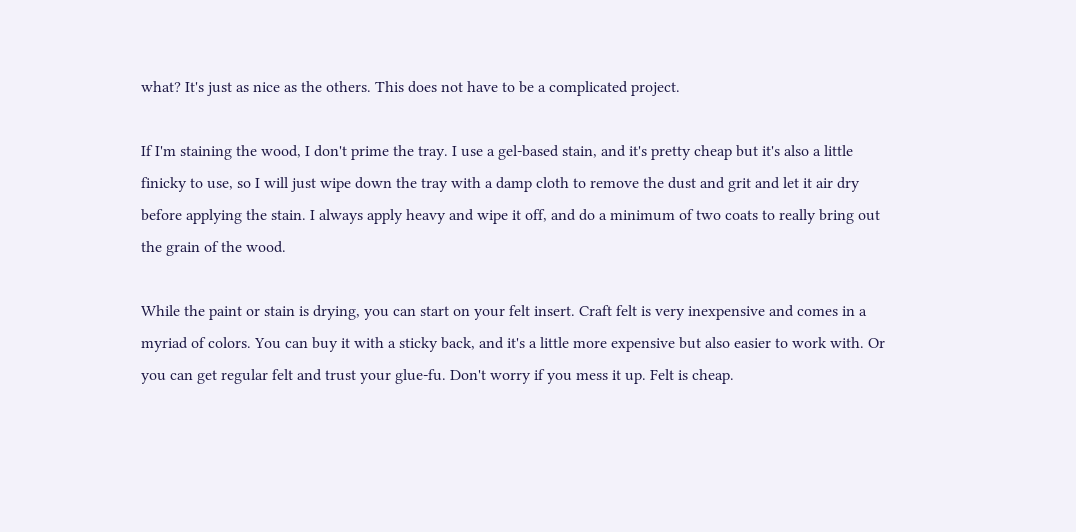what? It's just as nice as the others. This does not have to be a complicated project.

If I'm staining the wood, I don't prime the tray. I use a gel-based stain, and it's pretty cheap but it's also a little finicky to use, so I will just wipe down the tray with a damp cloth to remove the dust and grit and let it air dry before applying the stain. I always apply heavy and wipe it off, and do a minimum of two coats to really bring out the grain of the wood.

While the paint or stain is drying, you can start on your felt insert. Craft felt is very inexpensive and comes in a myriad of colors. You can buy it with a sticky back, and it's a little more expensive but also easier to work with. Or you can get regular felt and trust your glue-fu. Don't worry if you mess it up. Felt is cheap.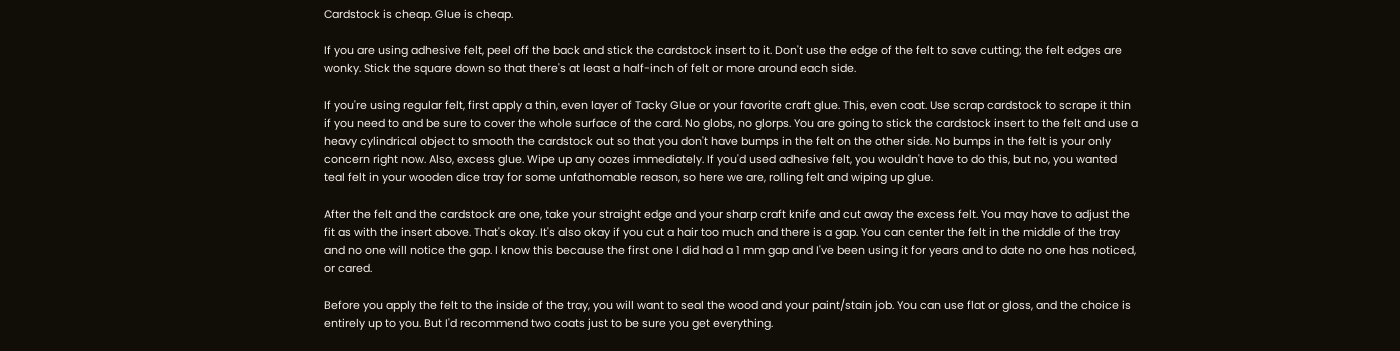Cardstock is cheap. Glue is cheap.

If you are using adhesive felt, peel off the back and stick the cardstock insert to it. Don't use the edge of the felt to save cutting; the felt edges are wonky. Stick the square down so that there's at least a half-inch of felt or more around each side.

If you're using regular felt, first apply a thin, even layer of Tacky Glue or your favorite craft glue. This, even coat. Use scrap cardstock to scrape it thin if you need to and be sure to cover the whole surface of the card. No globs, no glorps. You are going to stick the cardstock insert to the felt and use a heavy cylindrical object to smooth the cardstock out so that you don't have bumps in the felt on the other side. No bumps in the felt is your only concern right now. Also, excess glue. Wipe up any oozes immediately. If you'd used adhesive felt, you wouldn't have to do this, but no, you wanted teal felt in your wooden dice tray for some unfathomable reason, so here we are, rolling felt and wiping up glue.

After the felt and the cardstock are one, take your straight edge and your sharp craft knife and cut away the excess felt. You may have to adjust the fit as with the insert above. That's okay. It's also okay if you cut a hair too much and there is a gap. You can center the felt in the middle of the tray and no one will notice the gap. I know this because the first one I did had a 1 mm gap and I've been using it for years and to date no one has noticed, or cared.

Before you apply the felt to the inside of the tray, you will want to seal the wood and your paint/stain job. You can use flat or gloss, and the choice is entirely up to you. But I'd recommend two coats just to be sure you get everything.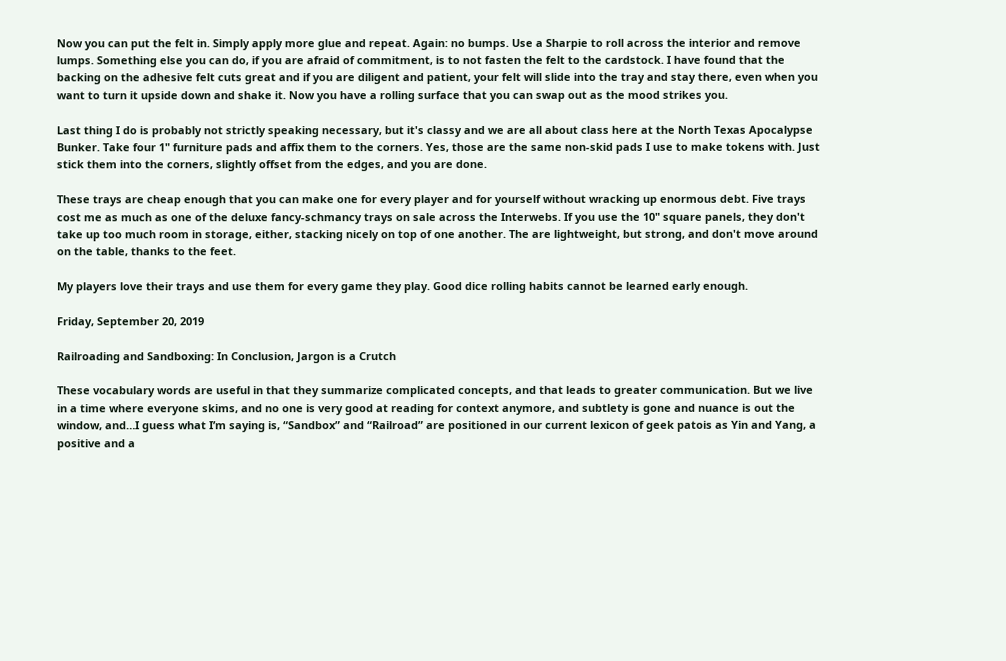Now you can put the felt in. Simply apply more glue and repeat. Again: no bumps. Use a Sharpie to roll across the interior and remove lumps. Something else you can do, if you are afraid of commitment, is to not fasten the felt to the cardstock. I have found that the backing on the adhesive felt cuts great and if you are diligent and patient, your felt will slide into the tray and stay there, even when you want to turn it upside down and shake it. Now you have a rolling surface that you can swap out as the mood strikes you.

Last thing I do is probably not strictly speaking necessary, but it's classy and we are all about class here at the North Texas Apocalypse Bunker. Take four 1" furniture pads and affix them to the corners. Yes, those are the same non-skid pads I use to make tokens with. Just stick them into the corners, slightly offset from the edges, and you are done.

These trays are cheap enough that you can make one for every player and for yourself without wracking up enormous debt. Five trays cost me as much as one of the deluxe fancy-schmancy trays on sale across the Interwebs. If you use the 10" square panels, they don't take up too much room in storage, either, stacking nicely on top of one another. The are lightweight, but strong, and don't move around on the table, thanks to the feet.

My players love their trays and use them for every game they play. Good dice rolling habits cannot be learned early enough.

Friday, September 20, 2019

Railroading and Sandboxing: In Conclusion, Jargon is a Crutch

These vocabulary words are useful in that they summarize complicated concepts, and that leads to greater communication. But we live in a time where everyone skims, and no one is very good at reading for context anymore, and subtlety is gone and nuance is out the window, and…I guess what I’m saying is, “Sandbox” and “Railroad” are positioned in our current lexicon of geek patois as Yin and Yang, a positive and a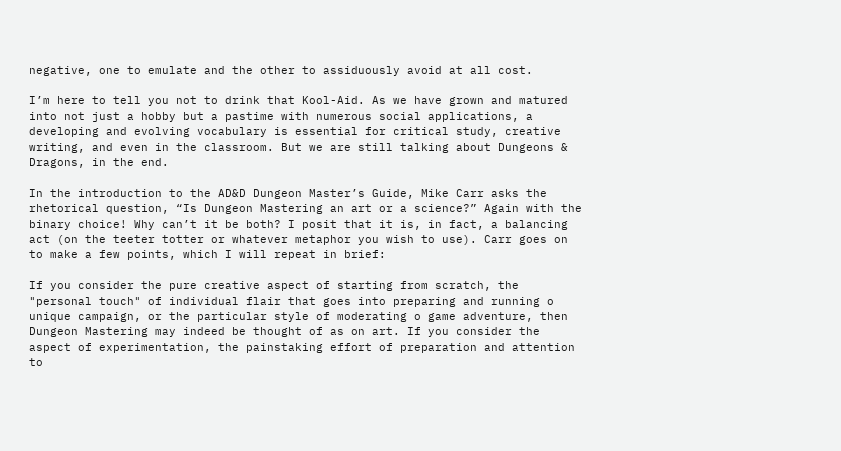negative, one to emulate and the other to assiduously avoid at all cost.

I’m here to tell you not to drink that Kool-Aid. As we have grown and matured into not just a hobby but a pastime with numerous social applications, a developing and evolving vocabulary is essential for critical study, creative writing, and even in the classroom. But we are still talking about Dungeons & Dragons, in the end.

In the introduction to the AD&D Dungeon Master’s Guide, Mike Carr asks the rhetorical question, “Is Dungeon Mastering an art or a science?” Again with the binary choice! Why can’t it be both? I posit that it is, in fact, a balancing act (on the teeter totter or whatever metaphor you wish to use). Carr goes on to make a few points, which I will repeat in brief:

If you consider the pure creative aspect of starting from scratch, the "personal touch" of individual flair that goes into preparing and running o unique campaign, or the particular style of moderating o game adventure, then Dungeon Mastering may indeed be thought of as on art. If you consider the aspect of experimentation, the painstaking effort of preparation and attention to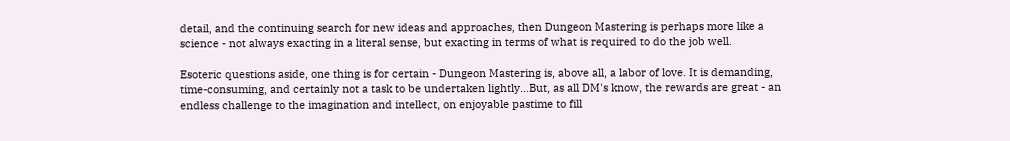detail, and the continuing search for new ideas and approaches, then Dungeon Mastering is perhaps more like a science - not always exacting in a literal sense, but exacting in terms of what is required to do the job well.

Esoteric questions aside, one thing is for certain - Dungeon Mastering is, above all, a labor of love. It is demanding, time-consuming, and certainly not a task to be undertaken lightly…But, as all DM's know, the rewards are great - an endless challenge to the imagination and intellect, on enjoyable pastime to fill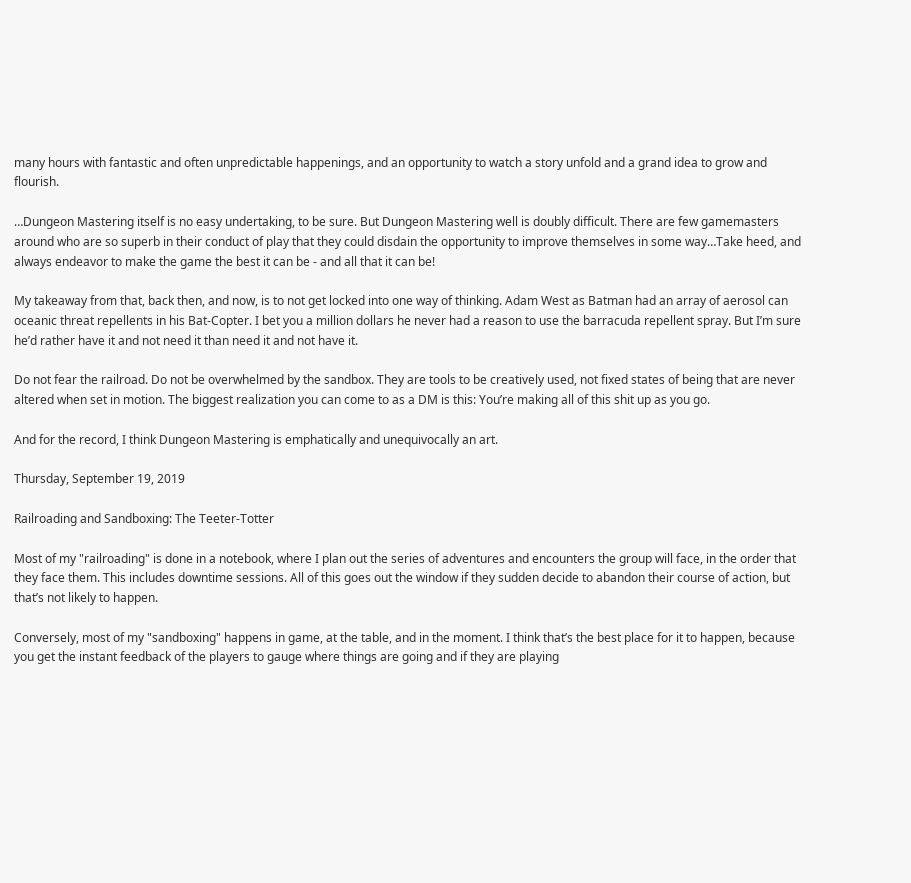many hours with fantastic and often unpredictable happenings, and an opportunity to watch a story unfold and a grand idea to grow and flourish.

…Dungeon Mastering itself is no easy undertaking, to be sure. But Dungeon Mastering well is doubly difficult. There are few gamemasters around who are so superb in their conduct of play that they could disdain the opportunity to improve themselves in some way…Take heed, and always endeavor to make the game the best it can be - and all that it can be!

My takeaway from that, back then, and now, is to not get locked into one way of thinking. Adam West as Batman had an array of aerosol can oceanic threat repellents in his Bat-Copter. I bet you a million dollars he never had a reason to use the barracuda repellent spray. But I’m sure he’d rather have it and not need it than need it and not have it.

Do not fear the railroad. Do not be overwhelmed by the sandbox. They are tools to be creatively used, not fixed states of being that are never altered when set in motion. The biggest realization you can come to as a DM is this: You’re making all of this shit up as you go.

And for the record, I think Dungeon Mastering is emphatically and unequivocally an art.

Thursday, September 19, 2019

Railroading and Sandboxing: The Teeter-Totter

Most of my "railroading" is done in a notebook, where I plan out the series of adventures and encounters the group will face, in the order that they face them. This includes downtime sessions. All of this goes out the window if they sudden decide to abandon their course of action, but that’s not likely to happen.

Conversely, most of my "sandboxing" happens in game, at the table, and in the moment. I think that’s the best place for it to happen, because you get the instant feedback of the players to gauge where things are going and if they are playing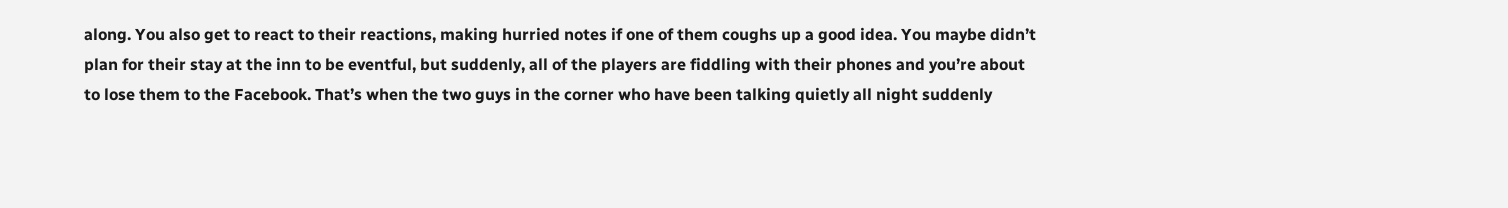along. You also get to react to their reactions, making hurried notes if one of them coughs up a good idea. You maybe didn’t plan for their stay at the inn to be eventful, but suddenly, all of the players are fiddling with their phones and you’re about to lose them to the Facebook. That’s when the two guys in the corner who have been talking quietly all night suddenly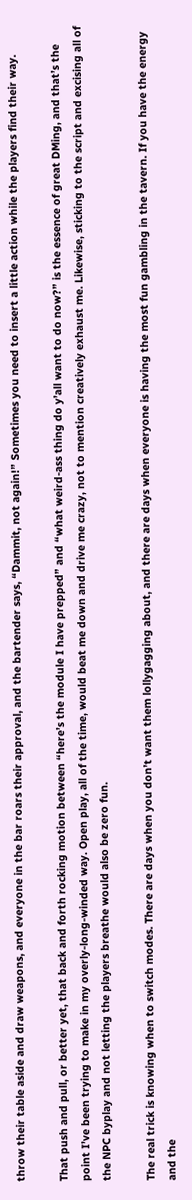throw their table aside and draw weapons, and everyone in the bar roars their approval, and the bartender says, “Dammit, not again!” Sometimes you need to insert a little action while the players find their way.

That push and pull, or better yet, that back and forth rocking motion between “here’s the module I have prepped” and “what weird-ass thing do y’all want to do now?” is the essence of great DMing, and that’s the point I’ve been trying to make in my overly-long-winded way. Open play, all of the time, would beat me down and drive me crazy, not to mention creatively exhaust me. Likewise, sticking to the script and excising all of the NPC byplay and not letting the players breathe would also be zero fun.

The real trick is knowing when to switch modes. There are days when you don’t want them lollygagging about, and there are days when everyone is having the most fun gambling in the tavern. If you have the energy and the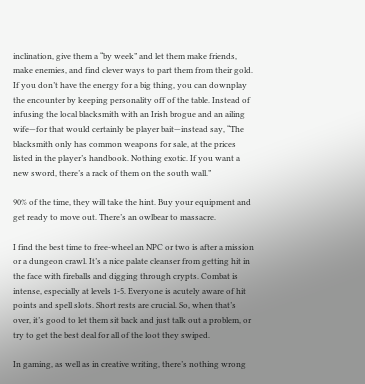inclination, give them a “by week” and let them make friends, make enemies, and find clever ways to part them from their gold. If you don’t have the energy for a big thing, you can downplay the encounter by keeping personality off of the table. Instead of infusing the local blacksmith with an Irish brogue and an ailing wife—for that would certainly be player bait—instead say, “The blacksmith only has common weapons for sale, at the prices listed in the player’s handbook. Nothing exotic. If you want a new sword, there’s a rack of them on the south wall.”

90% of the time, they will take the hint. Buy your equipment and get ready to move out. There’s an owlbear to massacre.

I find the best time to free-wheel an NPC or two is after a mission or a dungeon crawl. It’s a nice palate cleanser from getting hit in the face with fireballs and digging through crypts. Combat is intense, especially at levels 1-5. Everyone is acutely aware of hit points and spell slots. Short rests are crucial. So, when that’s over, it’s good to let them sit back and just talk out a problem, or try to get the best deal for all of the loot they swiped.

In gaming, as well as in creative writing, there’s nothing wrong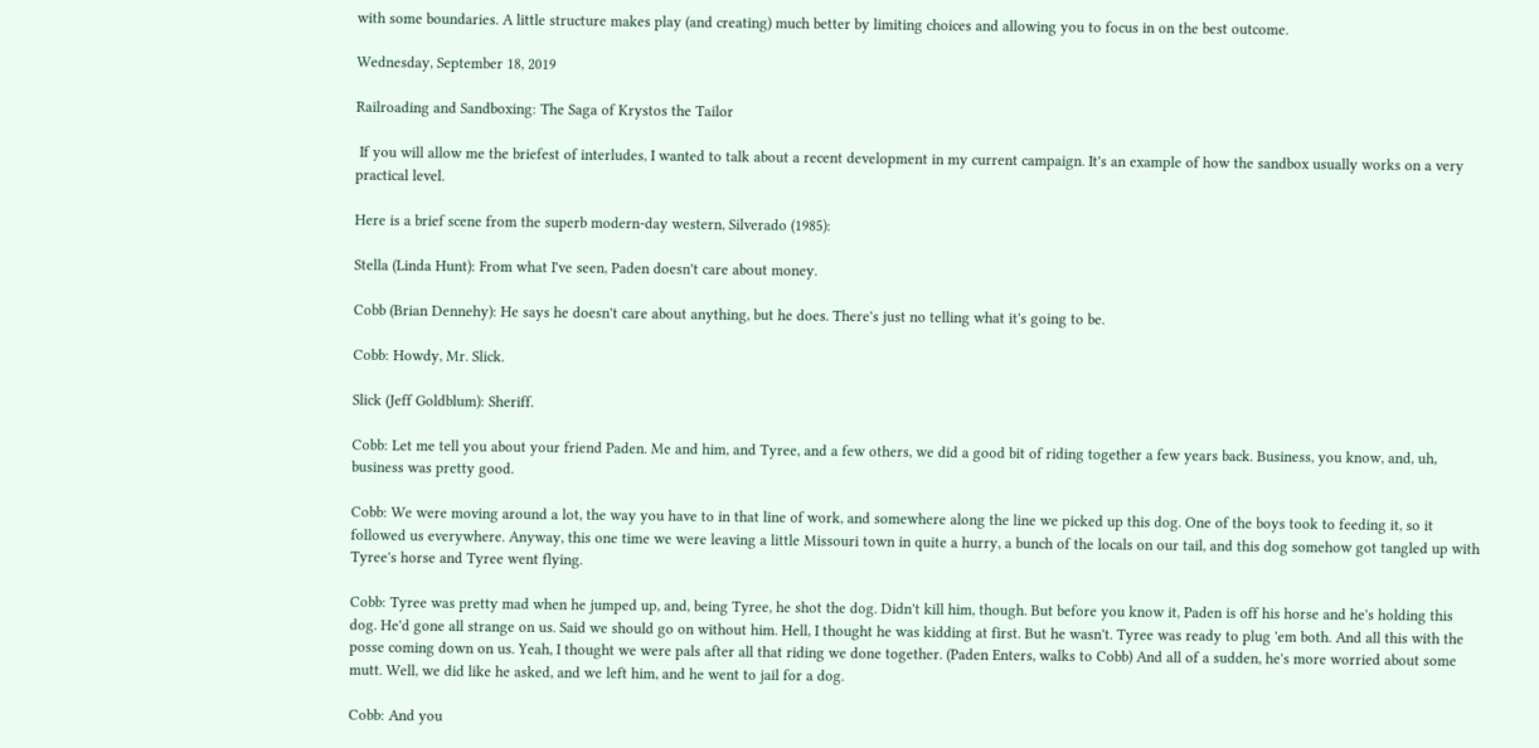with some boundaries. A little structure makes play (and creating) much better by limiting choices and allowing you to focus in on the best outcome.

Wednesday, September 18, 2019

Railroading and Sandboxing: The Saga of Krystos the Tailor

 If you will allow me the briefest of interludes, I wanted to talk about a recent development in my current campaign. It's an example of how the sandbox usually works on a very practical level.

Here is a brief scene from the superb modern-day western, Silverado (1985):

Stella (Linda Hunt): From what I've seen, Paden doesn't care about money.

Cobb (Brian Dennehy): He says he doesn't care about anything, but he does. There's just no telling what it's going to be.

Cobb: Howdy, Mr. Slick.

Slick (Jeff Goldblum): Sheriff.

Cobb: Let me tell you about your friend Paden. Me and him, and Tyree, and a few others, we did a good bit of riding together a few years back. Business, you know, and, uh, business was pretty good.

Cobb: We were moving around a lot, the way you have to in that line of work, and somewhere along the line we picked up this dog. One of the boys took to feeding it, so it followed us everywhere. Anyway, this one time we were leaving a little Missouri town in quite a hurry, a bunch of the locals on our tail, and this dog somehow got tangled up with Tyree's horse and Tyree went flying.

Cobb: Tyree was pretty mad when he jumped up, and, being Tyree, he shot the dog. Didn't kill him, though. But before you know it, Paden is off his horse and he's holding this dog. He'd gone all strange on us. Said we should go on without him. Hell, I thought he was kidding at first. But he wasn't. Tyree was ready to plug 'em both. And all this with the posse coming down on us. Yeah, I thought we were pals after all that riding we done together. (Paden Enters, walks to Cobb) And all of a sudden, he's more worried about some mutt. Well, we did like he asked, and we left him, and he went to jail for a dog.

Cobb: And you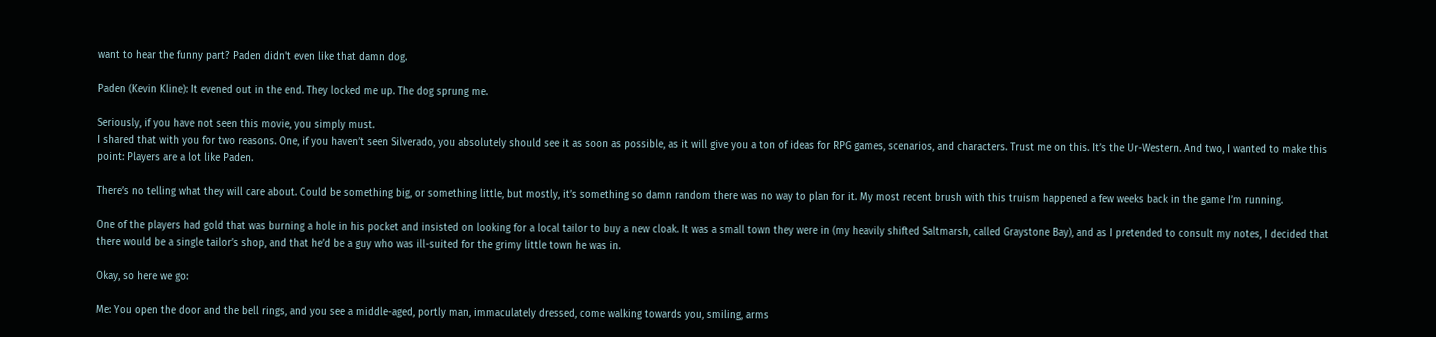want to hear the funny part? Paden didn't even like that damn dog.

Paden (Kevin Kline): It evened out in the end. They locked me up. The dog sprung me.

Seriously, if you have not seen this movie, you simply must.
I shared that with you for two reasons. One, if you haven’t seen Silverado, you absolutely should see it as soon as possible, as it will give you a ton of ideas for RPG games, scenarios, and characters. Trust me on this. It’s the Ur-Western. And two, I wanted to make this point: Players are a lot like Paden.

There’s no telling what they will care about. Could be something big, or something little, but mostly, it’s something so damn random there was no way to plan for it. My most recent brush with this truism happened a few weeks back in the game I’m running.

One of the players had gold that was burning a hole in his pocket and insisted on looking for a local tailor to buy a new cloak. It was a small town they were in (my heavily shifted Saltmarsh, called Graystone Bay), and as I pretended to consult my notes, I decided that there would be a single tailor’s shop, and that he’d be a guy who was ill-suited for the grimy little town he was in.

Okay, so here we go:

Me: You open the door and the bell rings, and you see a middle-aged, portly man, immaculately dressed, come walking towards you, smiling, arms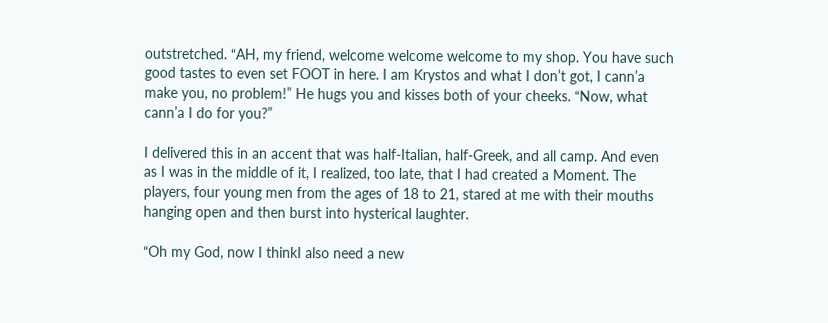outstretched. “AH, my friend, welcome welcome welcome to my shop. You have such good tastes to even set FOOT in here. I am Krystos and what I don’t got, I cann’a make you, no problem!” He hugs you and kisses both of your cheeks. “Now, what cann’a I do for you?”

I delivered this in an accent that was half-Italian, half-Greek, and all camp. And even as I was in the middle of it, I realized, too late, that I had created a Moment. The players, four young men from the ages of 18 to 21, stared at me with their mouths hanging open and then burst into hysterical laughter.

“Oh my God, now I thinkI also need a new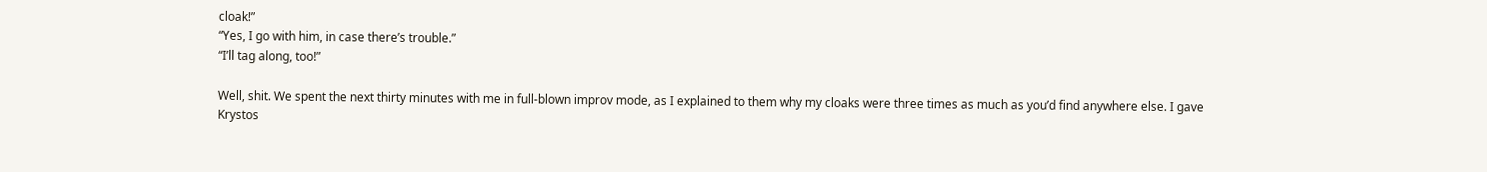cloak!”
“Yes, I go with him, in case there’s trouble.”
“I’ll tag along, too!”

Well, shit. We spent the next thirty minutes with me in full-blown improv mode, as I explained to them why my cloaks were three times as much as you’d find anywhere else. I gave Krystos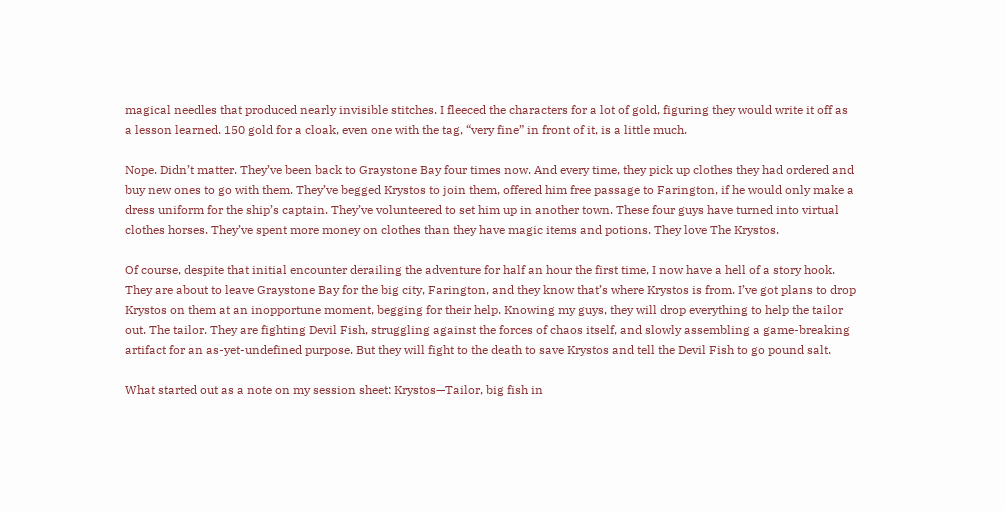magical needles that produced nearly invisible stitches. I fleeced the characters for a lot of gold, figuring they would write it off as a lesson learned. 150 gold for a cloak, even one with the tag, “very fine” in front of it, is a little much.

Nope. Didn’t matter. They’ve been back to Graystone Bay four times now. And every time, they pick up clothes they had ordered and buy new ones to go with them. They’ve begged Krystos to join them, offered him free passage to Farington, if he would only make a dress uniform for the ship’s captain. They’ve volunteered to set him up in another town. These four guys have turned into virtual clothes horses. They’ve spent more money on clothes than they have magic items and potions. They love The Krystos.

Of course, despite that initial encounter derailing the adventure for half an hour the first time, I now have a hell of a story hook. They are about to leave Graystone Bay for the big city, Farington, and they know that’s where Krystos is from. I’ve got plans to drop Krystos on them at an inopportune moment, begging for their help. Knowing my guys, they will drop everything to help the tailor out. The tailor. They are fighting Devil Fish, struggling against the forces of chaos itself, and slowly assembling a game-breaking artifact for an as-yet-undefined purpose. But they will fight to the death to save Krystos and tell the Devil Fish to go pound salt.

What started out as a note on my session sheet: Krystos—Tailor, big fish in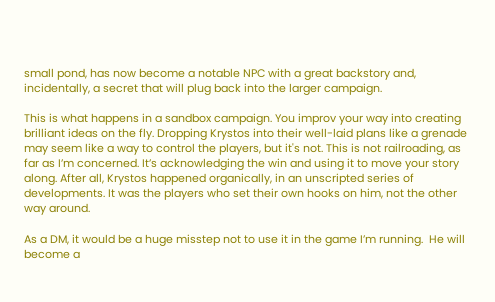small pond, has now become a notable NPC with a great backstory and, incidentally, a secret that will plug back into the larger campaign.

This is what happens in a sandbox campaign. You improv your way into creating brilliant ideas on the fly. Dropping Krystos into their well-laid plans like a grenade may seem like a way to control the players, but it's not. This is not railroading, as far as I’m concerned. It’s acknowledging the win and using it to move your story along. After all, Krystos happened organically, in an unscripted series of developments. It was the players who set their own hooks on him, not the other way around.

As a DM, it would be a huge misstep not to use it in the game I’m running.  He will become a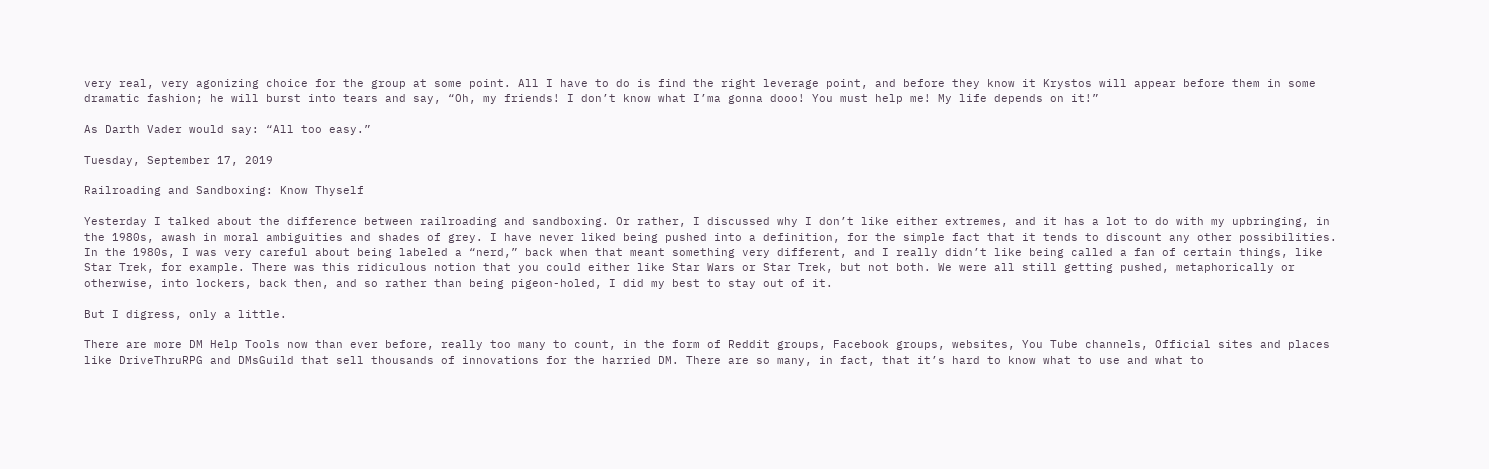very real, very agonizing choice for the group at some point. All I have to do is find the right leverage point, and before they know it Krystos will appear before them in some dramatic fashion; he will burst into tears and say, “Oh, my friends! I don’t know what I’ma gonna dooo! You must help me! My life depends on it!”

As Darth Vader would say: “All too easy.”

Tuesday, September 17, 2019

Railroading and Sandboxing: Know Thyself

Yesterday I talked about the difference between railroading and sandboxing. Or rather, I discussed why I don’t like either extremes, and it has a lot to do with my upbringing, in the 1980s, awash in moral ambiguities and shades of grey. I have never liked being pushed into a definition, for the simple fact that it tends to discount any other possibilities. In the 1980s, I was very careful about being labeled a “nerd,” back when that meant something very different, and I really didn’t like being called a fan of certain things, like Star Trek, for example. There was this ridiculous notion that you could either like Star Wars or Star Trek, but not both. We were all still getting pushed, metaphorically or otherwise, into lockers, back then, and so rather than being pigeon-holed, I did my best to stay out of it.

But I digress, only a little.

There are more DM Help Tools now than ever before, really too many to count, in the form of Reddit groups, Facebook groups, websites, You Tube channels, Official sites and places like DriveThruRPG and DMsGuild that sell thousands of innovations for the harried DM. There are so many, in fact, that it’s hard to know what to use and what to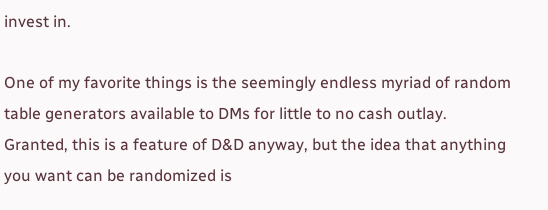invest in.

One of my favorite things is the seemingly endless myriad of random table generators available to DMs for little to no cash outlay. Granted, this is a feature of D&D anyway, but the idea that anything you want can be randomized is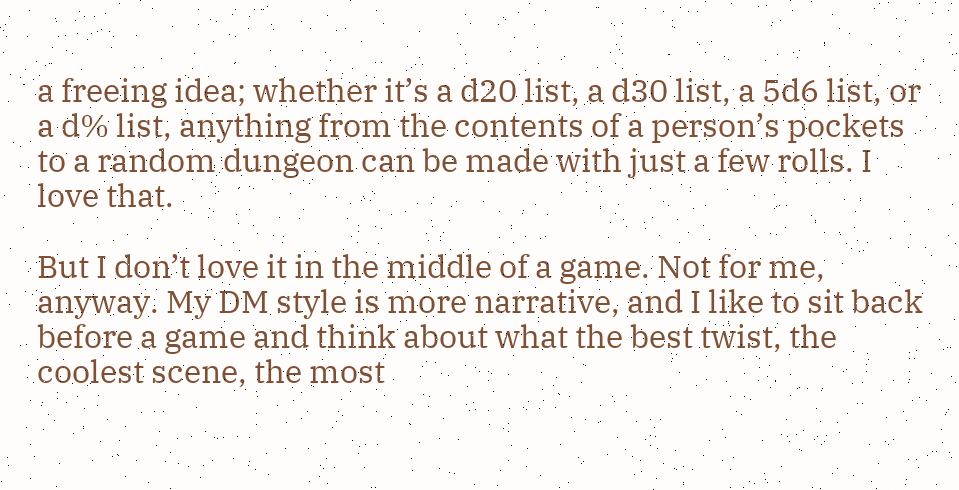a freeing idea; whether it’s a d20 list, a d30 list, a 5d6 list, or a d% list, anything from the contents of a person’s pockets to a random dungeon can be made with just a few rolls. I love that.

But I don’t love it in the middle of a game. Not for me, anyway. My DM style is more narrative, and I like to sit back before a game and think about what the best twist, the coolest scene, the most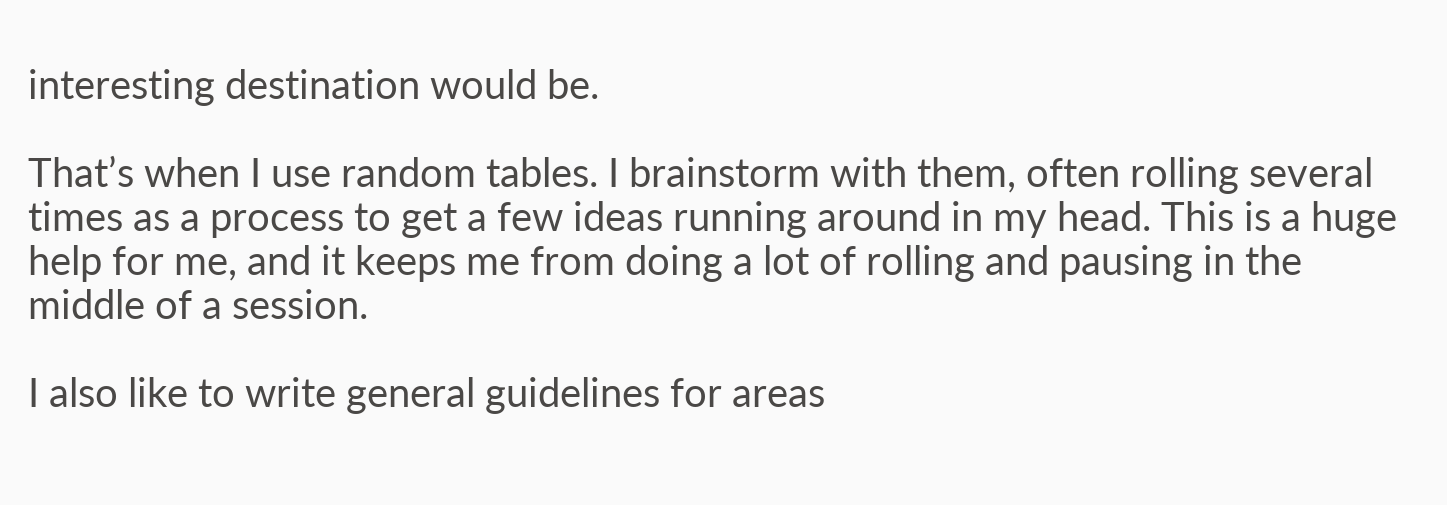interesting destination would be.

That’s when I use random tables. I brainstorm with them, often rolling several times as a process to get a few ideas running around in my head. This is a huge help for me, and it keeps me from doing a lot of rolling and pausing in the middle of a session.

I also like to write general guidelines for areas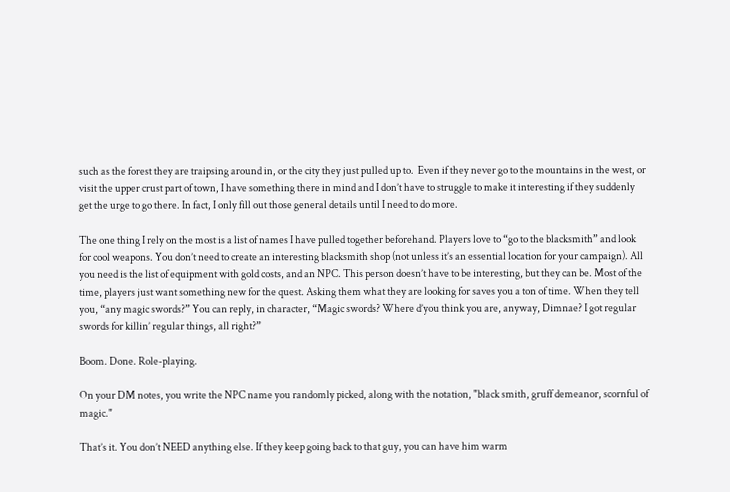such as the forest they are traipsing around in, or the city they just pulled up to.  Even if they never go to the mountains in the west, or visit the upper crust part of town, I have something there in mind and I don’t have to struggle to make it interesting if they suddenly get the urge to go there. In fact, I only fill out those general details until I need to do more.

The one thing I rely on the most is a list of names I have pulled together beforehand. Players love to “go to the blacksmith” and look for cool weapons. You don’t need to create an interesting blacksmith shop (not unless it’s an essential location for your campaign). All you need is the list of equipment with gold costs, and an NPC. This person doesn’t have to be interesting, but they can be. Most of the time, players just want something new for the quest. Asking them what they are looking for saves you a ton of time. When they tell you, “any magic swords?” You can reply, in character, “Magic swords? Where d’you think you are, anyway, Dimnae? I got regular swords for killin’ regular things, all right?”

Boom. Done. Role-playing.

On your DM notes, you write the NPC name you randomly picked, along with the notation, "black smith, gruff demeanor, scornful of magic."

That’s it. You don’t NEED anything else. If they keep going back to that guy, you can have him warm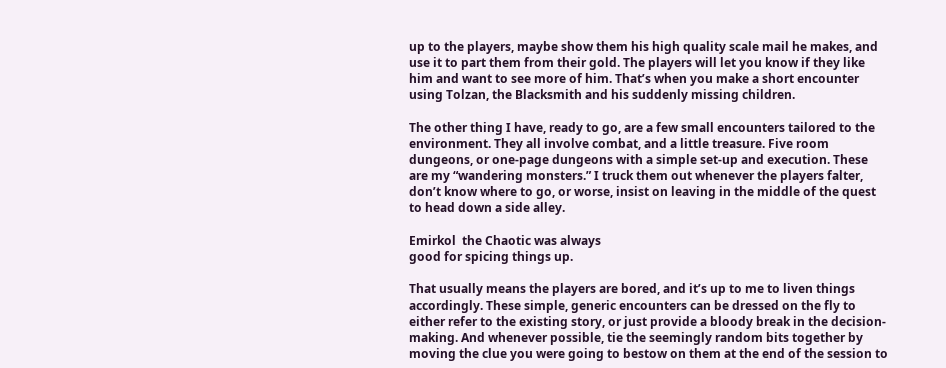up to the players, maybe show them his high quality scale mail he makes, and use it to part them from their gold. The players will let you know if they like him and want to see more of him. That’s when you make a short encounter using Tolzan, the Blacksmith and his suddenly missing children.

The other thing I have, ready to go, are a few small encounters tailored to the environment. They all involve combat, and a little treasure. Five room dungeons, or one-page dungeons with a simple set-up and execution. These are my “wandering monsters.” I truck them out whenever the players falter, don’t know where to go, or worse, insist on leaving in the middle of the quest to head down a side alley.

Emirkol  the Chaotic was always
good for spicing things up.

That usually means the players are bored, and it’s up to me to liven things accordingly. These simple, generic encounters can be dressed on the fly to either refer to the existing story, or just provide a bloody break in the decision-making. And whenever possible, tie the seemingly random bits together by moving the clue you were going to bestow on them at the end of the session to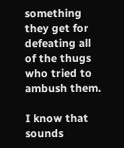something they get for defeating all of the thugs who tried to ambush them.

I know that sounds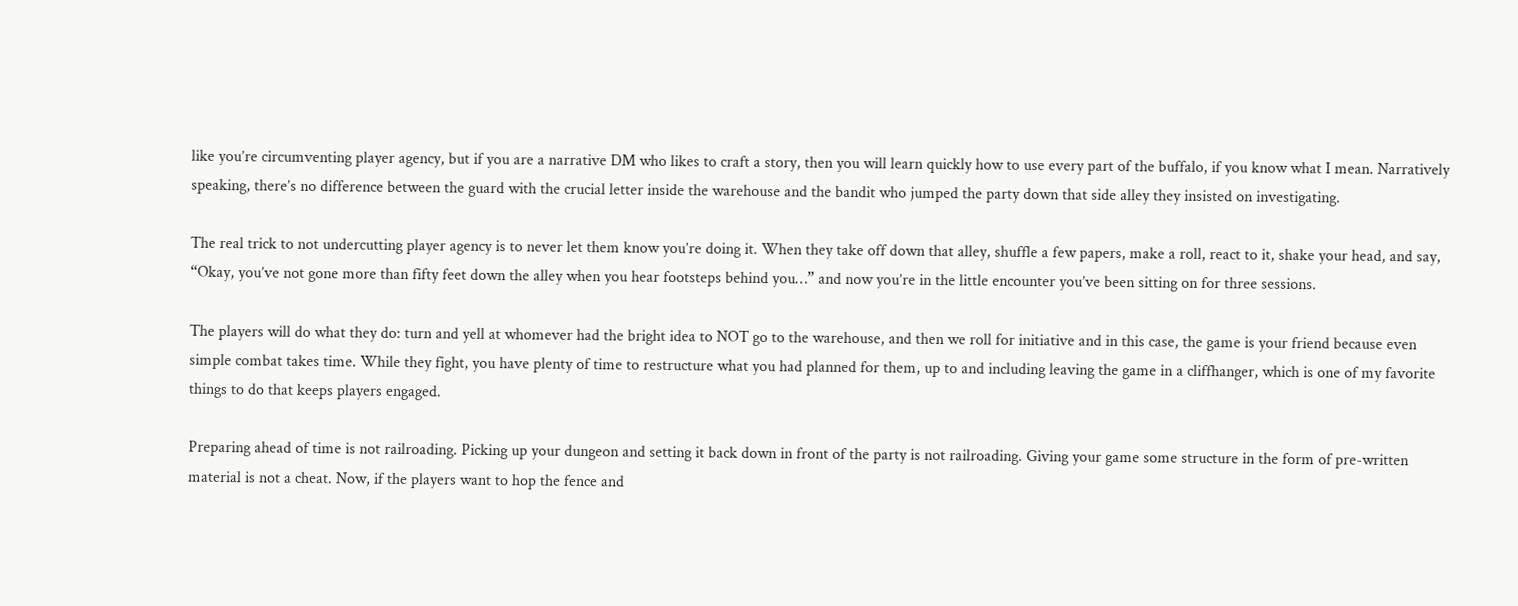like you’re circumventing player agency, but if you are a narrative DM who likes to craft a story, then you will learn quickly how to use every part of the buffalo, if you know what I mean. Narratively speaking, there’s no difference between the guard with the crucial letter inside the warehouse and the bandit who jumped the party down that side alley they insisted on investigating.

The real trick to not undercutting player agency is to never let them know you’re doing it. When they take off down that alley, shuffle a few papers, make a roll, react to it, shake your head, and say, “Okay, you’ve not gone more than fifty feet down the alley when you hear footsteps behind you…” and now you’re in the little encounter you’ve been sitting on for three sessions.

The players will do what they do: turn and yell at whomever had the bright idea to NOT go to the warehouse, and then we roll for initiative and in this case, the game is your friend because even simple combat takes time. While they fight, you have plenty of time to restructure what you had planned for them, up to and including leaving the game in a cliffhanger, which is one of my favorite things to do that keeps players engaged.

Preparing ahead of time is not railroading. Picking up your dungeon and setting it back down in front of the party is not railroading. Giving your game some structure in the form of pre-written material is not a cheat. Now, if the players want to hop the fence and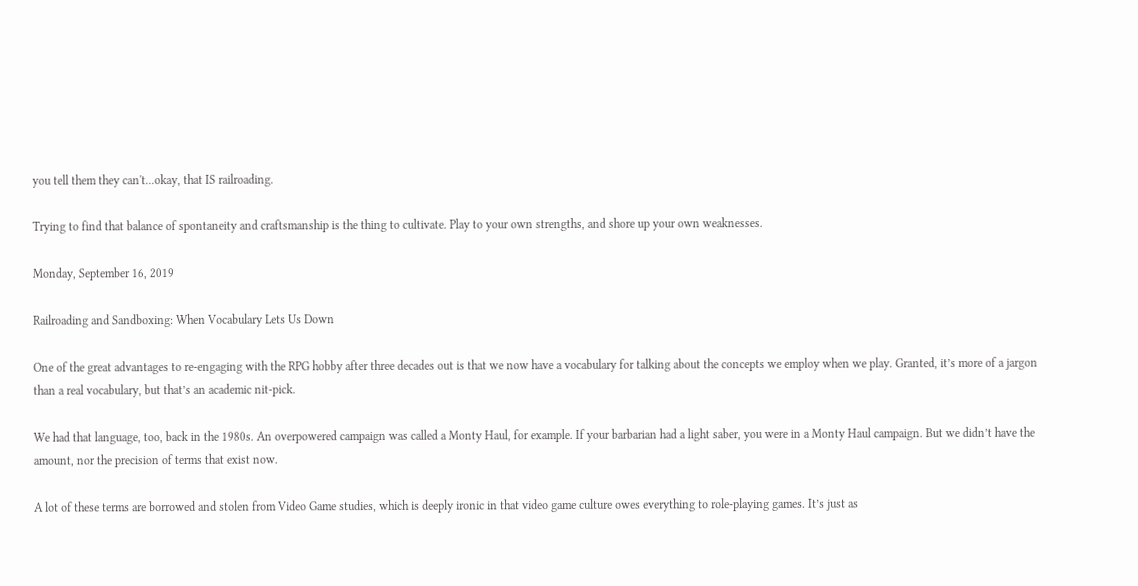you tell them they can't...okay, that IS railroading.

Trying to find that balance of spontaneity and craftsmanship is the thing to cultivate. Play to your own strengths, and shore up your own weaknesses.

Monday, September 16, 2019

Railroading and Sandboxing: When Vocabulary Lets Us Down

One of the great advantages to re-engaging with the RPG hobby after three decades out is that we now have a vocabulary for talking about the concepts we employ when we play. Granted, it’s more of a jargon than a real vocabulary, but that’s an academic nit-pick.

We had that language, too, back in the 1980s. An overpowered campaign was called a Monty Haul, for example. If your barbarian had a light saber, you were in a Monty Haul campaign. But we didn’t have the amount, nor the precision of terms that exist now.

A lot of these terms are borrowed and stolen from Video Game studies, which is deeply ironic in that video game culture owes everything to role-playing games. It’s just as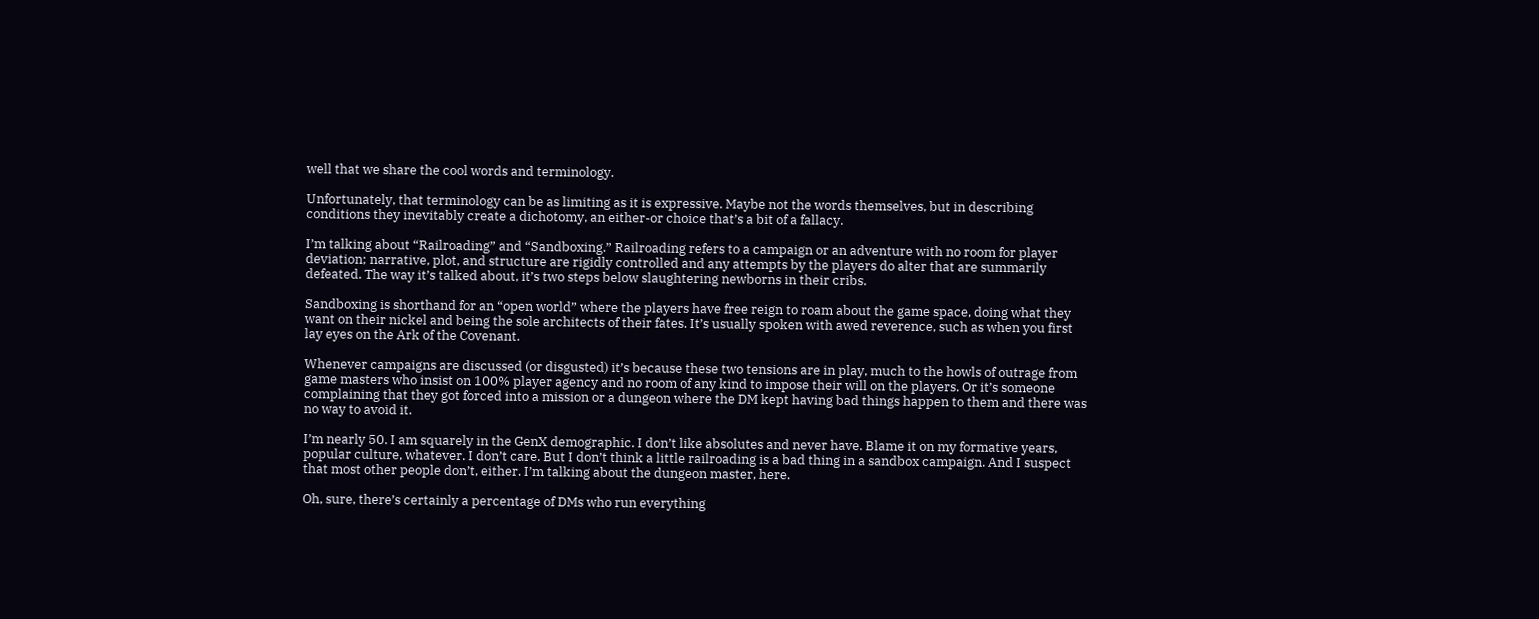well that we share the cool words and terminology.

Unfortunately, that terminology can be as limiting as it is expressive. Maybe not the words themselves, but in describing conditions they inevitably create a dichotomy, an either-or choice that’s a bit of a fallacy.

I’m talking about “Railroading” and “Sandboxing.” Railroading refers to a campaign or an adventure with no room for player deviation; narrative, plot, and structure are rigidly controlled and any attempts by the players do alter that are summarily defeated. The way it’s talked about, it’s two steps below slaughtering newborns in their cribs.

Sandboxing is shorthand for an “open world” where the players have free reign to roam about the game space, doing what they want on their nickel and being the sole architects of their fates. It’s usually spoken with awed reverence, such as when you first lay eyes on the Ark of the Covenant.

Whenever campaigns are discussed (or disgusted) it’s because these two tensions are in play, much to the howls of outrage from game masters who insist on 100% player agency and no room of any kind to impose their will on the players. Or it’s someone complaining that they got forced into a mission or a dungeon where the DM kept having bad things happen to them and there was no way to avoid it.

I’m nearly 50. I am squarely in the GenX demographic. I don’t like absolutes and never have. Blame it on my formative years, popular culture, whatever. I don’t care. But I don’t think a little railroading is a bad thing in a sandbox campaign. And I suspect that most other people don’t, either. I’m talking about the dungeon master, here.

Oh, sure, there’s certainly a percentage of DMs who run everything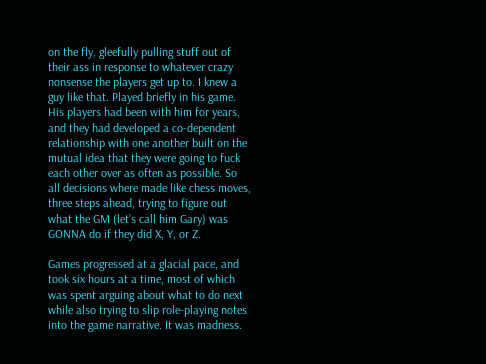on the fly, gleefully pulling stuff out of their ass in response to whatever crazy nonsense the players get up to. I knew a guy like that. Played briefly in his game. His players had been with him for years, and they had developed a co-dependent relationship with one another built on the mutual idea that they were going to fuck each other over as often as possible. So all decisions where made like chess moves, three steps ahead, trying to figure out what the GM (let’s call him Gary) was GONNA do if they did X, Y, or Z.

Games progressed at a glacial pace, and took six hours at a time, most of which was spent arguing about what to do next while also trying to slip role-playing notes into the game narrative. It was madness.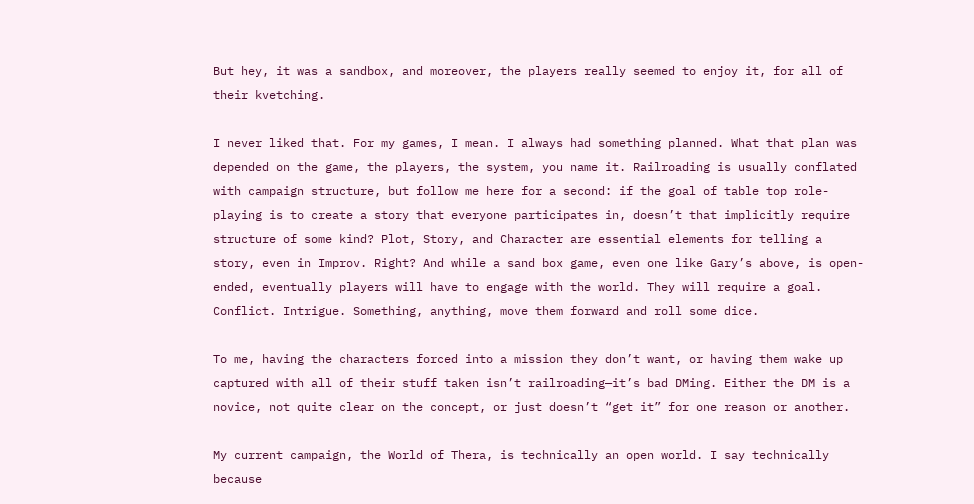But hey, it was a sandbox, and moreover, the players really seemed to enjoy it, for all of their kvetching.

I never liked that. For my games, I mean. I always had something planned. What that plan was depended on the game, the players, the system, you name it. Railroading is usually conflated with campaign structure, but follow me here for a second: if the goal of table top role-playing is to create a story that everyone participates in, doesn’t that implicitly require structure of some kind? Plot, Story, and Character are essential elements for telling a story, even in Improv. Right? And while a sand box game, even one like Gary’s above, is open-ended, eventually players will have to engage with the world. They will require a goal. Conflict. Intrigue. Something, anything, move them forward and roll some dice.

To me, having the characters forced into a mission they don’t want, or having them wake up captured with all of their stuff taken isn’t railroading—it’s bad DMing. Either the DM is a novice, not quite clear on the concept, or just doesn’t “get it” for one reason or another.

My current campaign, the World of Thera, is technically an open world. I say technically because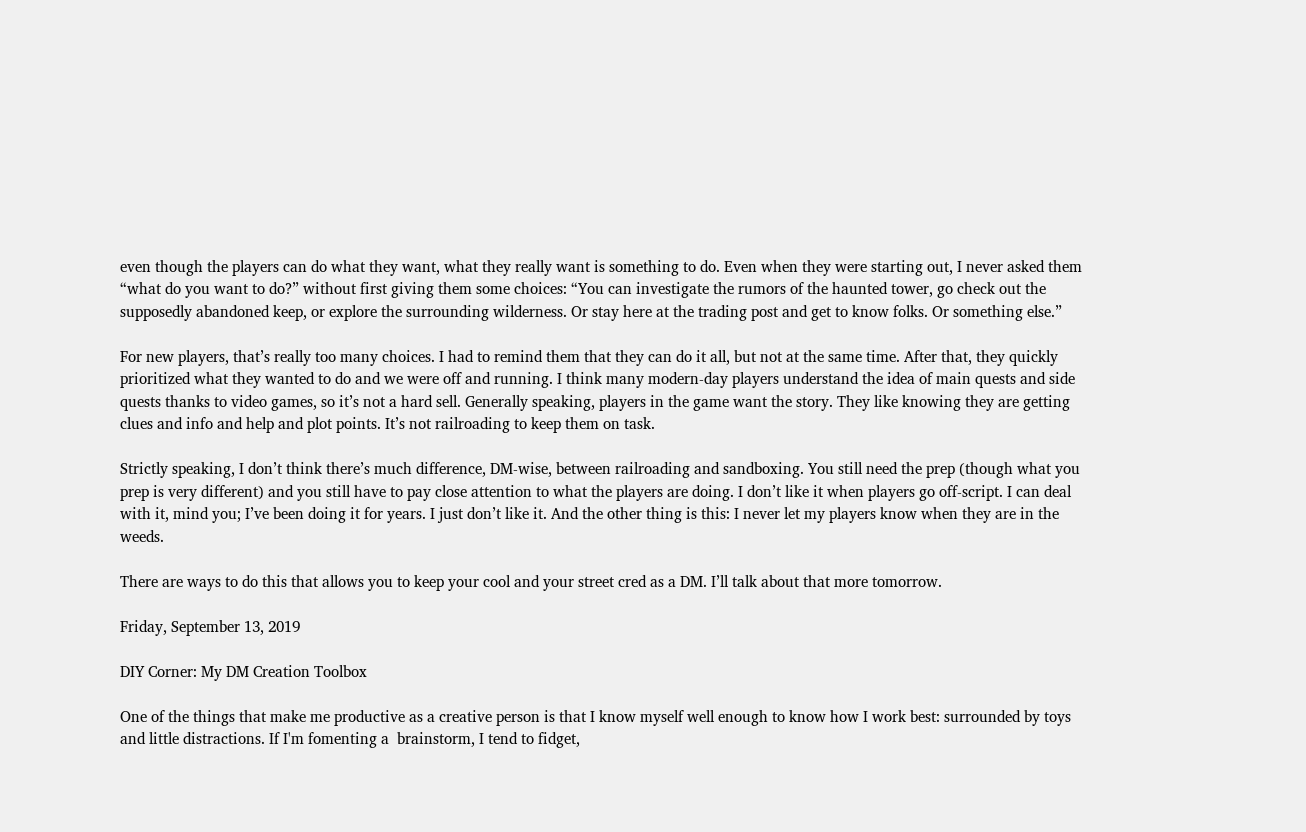even though the players can do what they want, what they really want is something to do. Even when they were starting out, I never asked them “what do you want to do?” without first giving them some choices: “You can investigate the rumors of the haunted tower, go check out the supposedly abandoned keep, or explore the surrounding wilderness. Or stay here at the trading post and get to know folks. Or something else.”

For new players, that’s really too many choices. I had to remind them that they can do it all, but not at the same time. After that, they quickly prioritized what they wanted to do and we were off and running. I think many modern-day players understand the idea of main quests and side quests thanks to video games, so it’s not a hard sell. Generally speaking, players in the game want the story. They like knowing they are getting clues and info and help and plot points. It’s not railroading to keep them on task.

Strictly speaking, I don’t think there’s much difference, DM-wise, between railroading and sandboxing. You still need the prep (though what you prep is very different) and you still have to pay close attention to what the players are doing. I don’t like it when players go off-script. I can deal with it, mind you; I’ve been doing it for years. I just don’t like it. And the other thing is this: I never let my players know when they are in the weeds.

There are ways to do this that allows you to keep your cool and your street cred as a DM. I’ll talk about that more tomorrow.

Friday, September 13, 2019

DIY Corner: My DM Creation Toolbox

One of the things that make me productive as a creative person is that I know myself well enough to know how I work best: surrounded by toys and little distractions. If I'm fomenting a  brainstorm, I tend to fidget,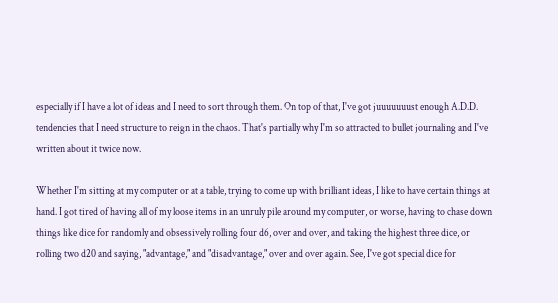especially if I have a lot of ideas and I need to sort through them. On top of that, I've got juuuuuuust enough A.D.D. tendencies that I need structure to reign in the chaos. That's partially why I'm so attracted to bullet journaling and I've written about it twice now.

Whether I'm sitting at my computer or at a table, trying to come up with brilliant ideas, I like to have certain things at hand. I got tired of having all of my loose items in an unruly pile around my computer, or worse, having to chase down things like dice for randomly and obsessively rolling four d6, over and over, and taking the highest three dice, or rolling two d20 and saying, "advantage," and "disadvantage," over and over again. See, I've got special dice for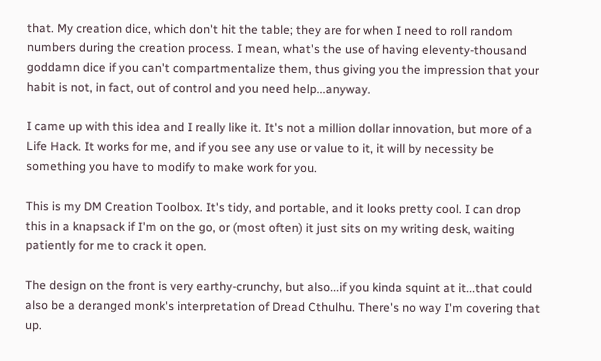that. My creation dice, which don't hit the table; they are for when I need to roll random numbers during the creation process. I mean, what's the use of having eleventy-thousand goddamn dice if you can't compartmentalize them, thus giving you the impression that your habit is not, in fact, out of control and you need help...anyway.

I came up with this idea and I really like it. It's not a million dollar innovation, but more of a Life Hack. It works for me, and if you see any use or value to it, it will by necessity be something you have to modify to make work for you.

This is my DM Creation Toolbox. It's tidy, and portable, and it looks pretty cool. I can drop this in a knapsack if I'm on the go, or (most often) it just sits on my writing desk, waiting patiently for me to crack it open.

The design on the front is very earthy-crunchy, but also...if you kinda squint at it...that could also be a deranged monk's interpretation of Dread Cthulhu. There's no way I'm covering that up.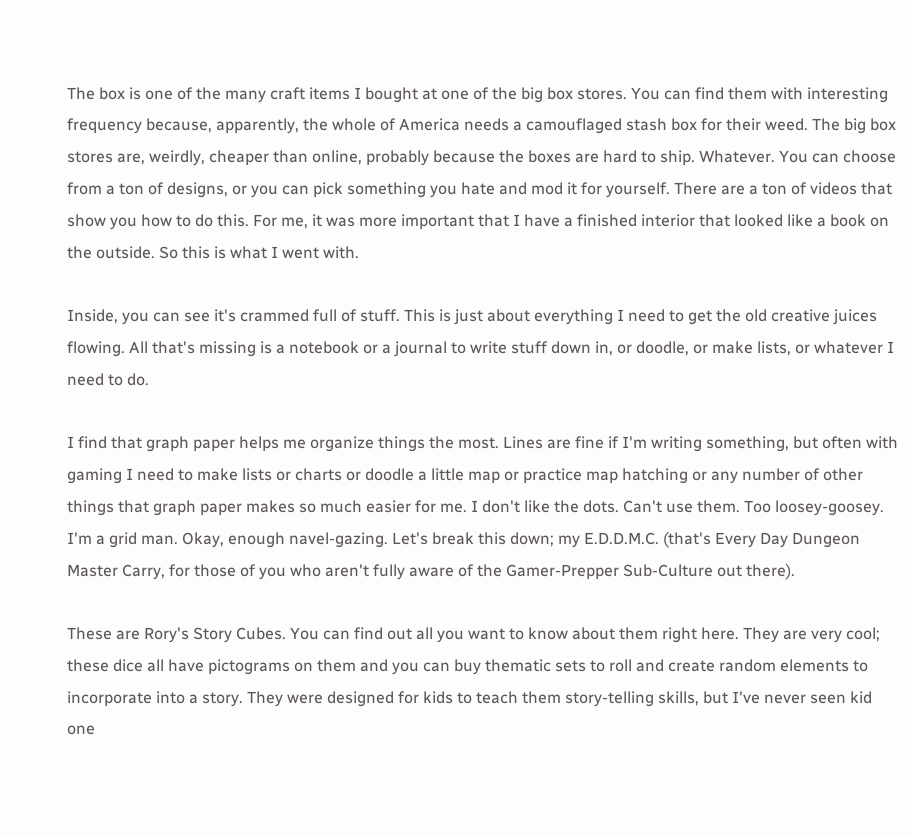The box is one of the many craft items I bought at one of the big box stores. You can find them with interesting frequency because, apparently, the whole of America needs a camouflaged stash box for their weed. The big box stores are, weirdly, cheaper than online, probably because the boxes are hard to ship. Whatever. You can choose from a ton of designs, or you can pick something you hate and mod it for yourself. There are a ton of videos that show you how to do this. For me, it was more important that I have a finished interior that looked like a book on the outside. So this is what I went with.

Inside, you can see it's crammed full of stuff. This is just about everything I need to get the old creative juices flowing. All that's missing is a notebook or a journal to write stuff down in, or doodle, or make lists, or whatever I need to do.

I find that graph paper helps me organize things the most. Lines are fine if I'm writing something, but often with gaming I need to make lists or charts or doodle a little map or practice map hatching or any number of other things that graph paper makes so much easier for me. I don't like the dots. Can't use them. Too loosey-goosey. I'm a grid man. Okay, enough navel-gazing. Let's break this down; my E.D.D.M.C. (that's Every Day Dungeon Master Carry, for those of you who aren't fully aware of the Gamer-Prepper Sub-Culture out there).

These are Rory's Story Cubes. You can find out all you want to know about them right here. They are very cool; these dice all have pictograms on them and you can buy thematic sets to roll and create random elements to incorporate into a story. They were designed for kids to teach them story-telling skills, but I've never seen kid one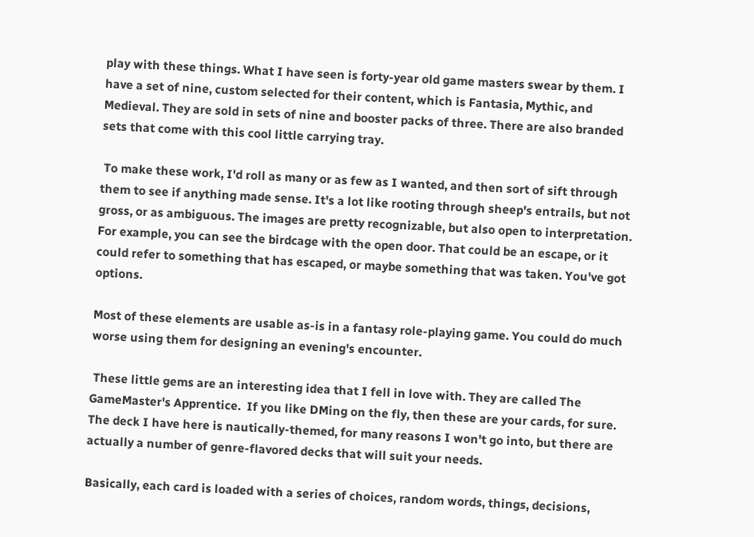play with these things. What I have seen is forty-year old game masters swear by them. I have a set of nine, custom selected for their content, which is Fantasia, Mythic, and Medieval. They are sold in sets of nine and booster packs of three. There are also branded sets that come with this cool little carrying tray.

 To make these work, I'd roll as many or as few as I wanted, and then sort of sift through them to see if anything made sense. It's a lot like rooting through sheep's entrails, but not gross, or as ambiguous. The images are pretty recognizable, but also open to interpretation. For example, you can see the birdcage with the open door. That could be an escape, or it could refer to something that has escaped, or maybe something that was taken. You've got options.

Most of these elements are usable as-is in a fantasy role-playing game. You could do much worse using them for designing an evening's encounter.

 These little gems are an interesting idea that I fell in love with. They are called The GameMaster's Apprentice.  If you like DMing on the fly, then these are your cards, for sure. The deck I have here is nautically-themed, for many reasons I won't go into, but there are actually a number of genre-flavored decks that will suit your needs.

Basically, each card is loaded with a series of choices, random words, things, decisions,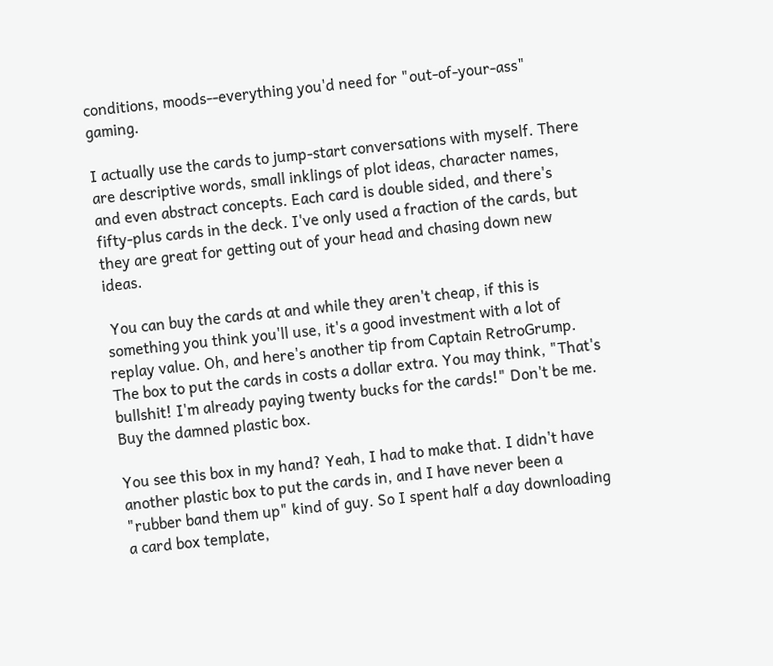conditions, moods--everything you'd need for "out-of-your-ass" gaming.

I actually use the cards to jump-start conversations with myself. There are descriptive words, small inklings of plot ideas, character names, and even abstract concepts. Each card is double sided, and there's fifty-plus cards in the deck. I've only used a fraction of the cards, but they are great for getting out of your head and chasing down new ideas.

 You can buy the cards at and while they aren't cheap, if this is something you think you'll use, it's a good investment with a lot of replay value. Oh, and here's another tip from Captain RetroGrump. The box to put the cards in costs a dollar extra. You may think, "That's bullshit! I'm already paying twenty bucks for the cards!" Don't be me. Buy the damned plastic box.

You see this box in my hand? Yeah, I had to make that. I didn't have another plastic box to put the cards in, and I have never been a "rubber band them up" kind of guy. So I spent half a day downloading a card box template,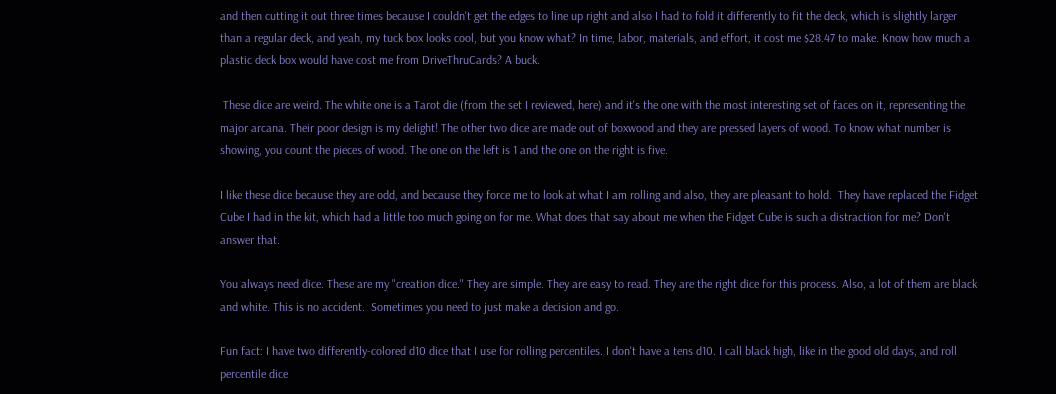and then cutting it out three times because I couldn't get the edges to line up right and also I had to fold it differently to fit the deck, which is slightly larger than a regular deck, and yeah, my tuck box looks cool, but you know what? In time, labor, materials, and effort, it cost me $28.47 to make. Know how much a plastic deck box would have cost me from DriveThruCards? A buck.

 These dice are weird. The white one is a Tarot die (from the set I reviewed, here) and it's the one with the most interesting set of faces on it, representing the major arcana. Their poor design is my delight! The other two dice are made out of boxwood and they are pressed layers of wood. To know what number is showing, you count the pieces of wood. The one on the left is 1 and the one on the right is five.

I like these dice because they are odd, and because they force me to look at what I am rolling and also, they are pleasant to hold.  They have replaced the Fidget Cube I had in the kit, which had a little too much going on for me. What does that say about me when the Fidget Cube is such a distraction for me? Don't answer that.

You always need dice. These are my "creation dice." They are simple. They are easy to read. They are the right dice for this process. Also, a lot of them are black and white. This is no accident.  Sometimes you need to just make a decision and go.

Fun fact: I have two differently-colored d10 dice that I use for rolling percentiles. I don't have a tens d10. I call black high, like in the good old days, and roll percentile dice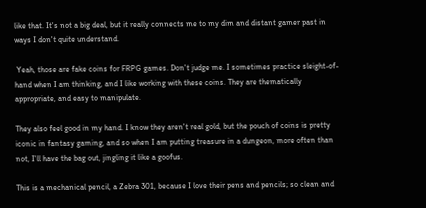like that. It's not a big deal, but it really connects me to my dim and distant gamer past in ways I don't quite understand.

 Yeah, those are fake coins for FRPG games. Don't judge me. I sometimes practice sleight-of-hand when I am thinking, and I like working with these coins. They are thematically appropriate, and easy to manipulate.

They also feel good in my hand. I know they aren't real gold, but the pouch of coins is pretty iconic in fantasy gaming, and so when I am putting treasure in a dungeon, more often than not, I'll have the bag out, jingling it like a goofus.

This is a mechanical pencil, a Zebra 301, because I love their pens and pencils; so clean and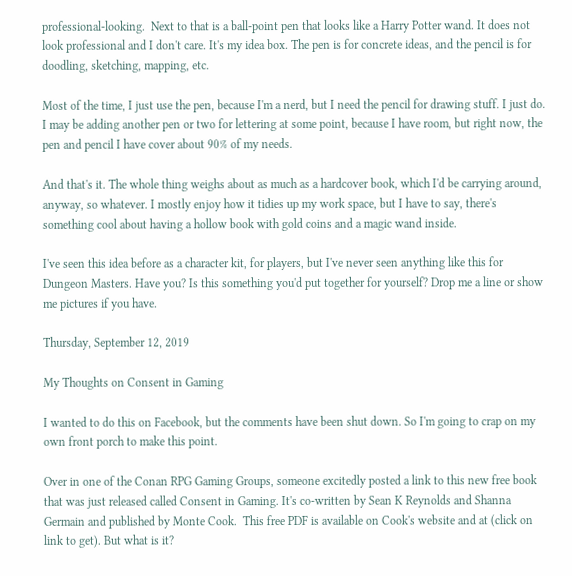professional-looking.  Next to that is a ball-point pen that looks like a Harry Potter wand. It does not look professional and I don't care. It's my idea box. The pen is for concrete ideas, and the pencil is for doodling, sketching, mapping, etc.

Most of the time, I just use the pen, because I'm a nerd, but I need the pencil for drawing stuff. I just do. I may be adding another pen or two for lettering at some point, because I have room, but right now, the pen and pencil I have cover about 90% of my needs.

And that's it. The whole thing weighs about as much as a hardcover book, which I'd be carrying around, anyway, so whatever. I mostly enjoy how it tidies up my work space, but I have to say, there's something cool about having a hollow book with gold coins and a magic wand inside.

I've seen this idea before as a character kit, for players, but I've never seen anything like this for Dungeon Masters. Have you? Is this something you'd put together for yourself? Drop me a line or show me pictures if you have.

Thursday, September 12, 2019

My Thoughts on Consent in Gaming

I wanted to do this on Facebook, but the comments have been shut down. So I'm going to crap on my own front porch to make this point.

Over in one of the Conan RPG Gaming Groups, someone excitedly posted a link to this new free book that was just released called Consent in Gaming. It's co-written by Sean K Reynolds and Shanna Germain and published by Monte Cook.  This free PDF is available on Cook's website and at (click on link to get). But what is it?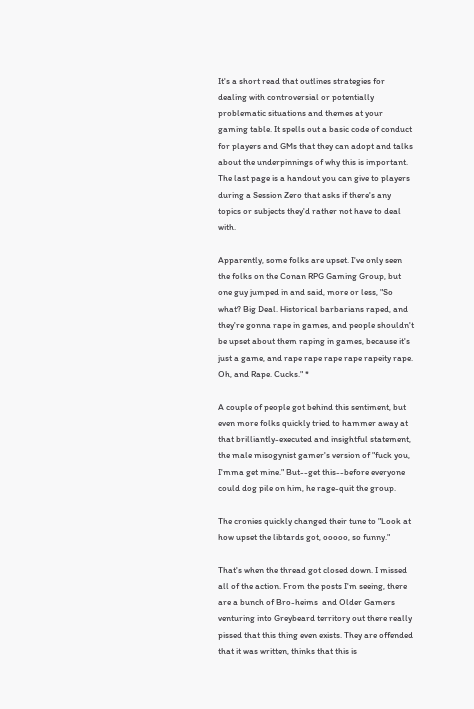It's a short read that outlines strategies for dealing with controversial or potentially problematic situations and themes at your gaming table. It spells out a basic code of conduct for players and GMs that they can adopt and talks about the underpinnings of why this is important. The last page is a handout you can give to players during a Session Zero that asks if there's any topics or subjects they'd rather not have to deal with.

Apparently, some folks are upset. I've only seen the folks on the Conan RPG Gaming Group, but one guy jumped in and said, more or less, "So what? Big Deal. Historical barbarians raped, and they're gonna rape in games, and people shouldn't be upset about them raping in games, because it's just a game, and rape rape rape rape rapeity rape. Oh, and Rape. Cucks." *

A couple of people got behind this sentiment, but even more folks quickly tried to hammer away at that brilliantly-executed and insightful statement, the male misogynist gamer's version of "fuck you, I'mma get mine." But--get this--before everyone could dog pile on him, he rage-quit the group.

The cronies quickly changed their tune to "Look at how upset the libtards got, ooooo, so funny."

That's when the thread got closed down. I missed all of the action. From the posts I'm seeing, there are a bunch of Bro-heims  and Older Gamers venturing into Greybeard territory out there really pissed that this thing even exists. They are offended that it was written, thinks that this is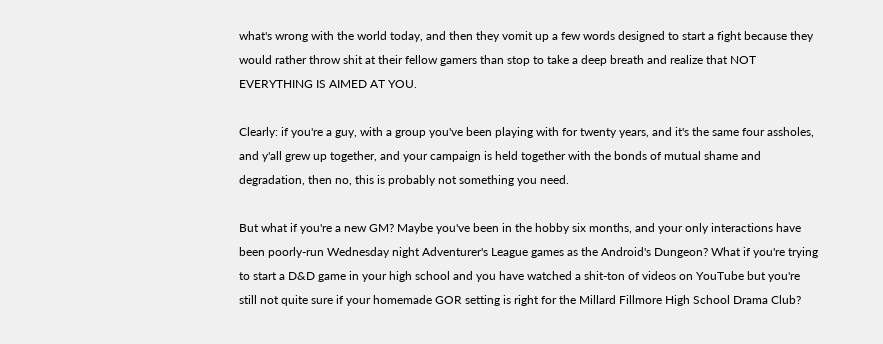what's wrong with the world today, and then they vomit up a few words designed to start a fight because they would rather throw shit at their fellow gamers than stop to take a deep breath and realize that NOT EVERYTHING IS AIMED AT YOU.

Clearly: if you're a guy, with a group you've been playing with for twenty years, and it's the same four assholes, and y'all grew up together, and your campaign is held together with the bonds of mutual shame and degradation, then no, this is probably not something you need.

But what if you're a new GM? Maybe you've been in the hobby six months, and your only interactions have been poorly-run Wednesday night Adventurer's League games as the Android's Dungeon? What if you're trying to start a D&D game in your high school and you have watched a shit-ton of videos on YouTube but you're still not quite sure if your homemade GOR setting is right for the Millard Fillmore High School Drama Club?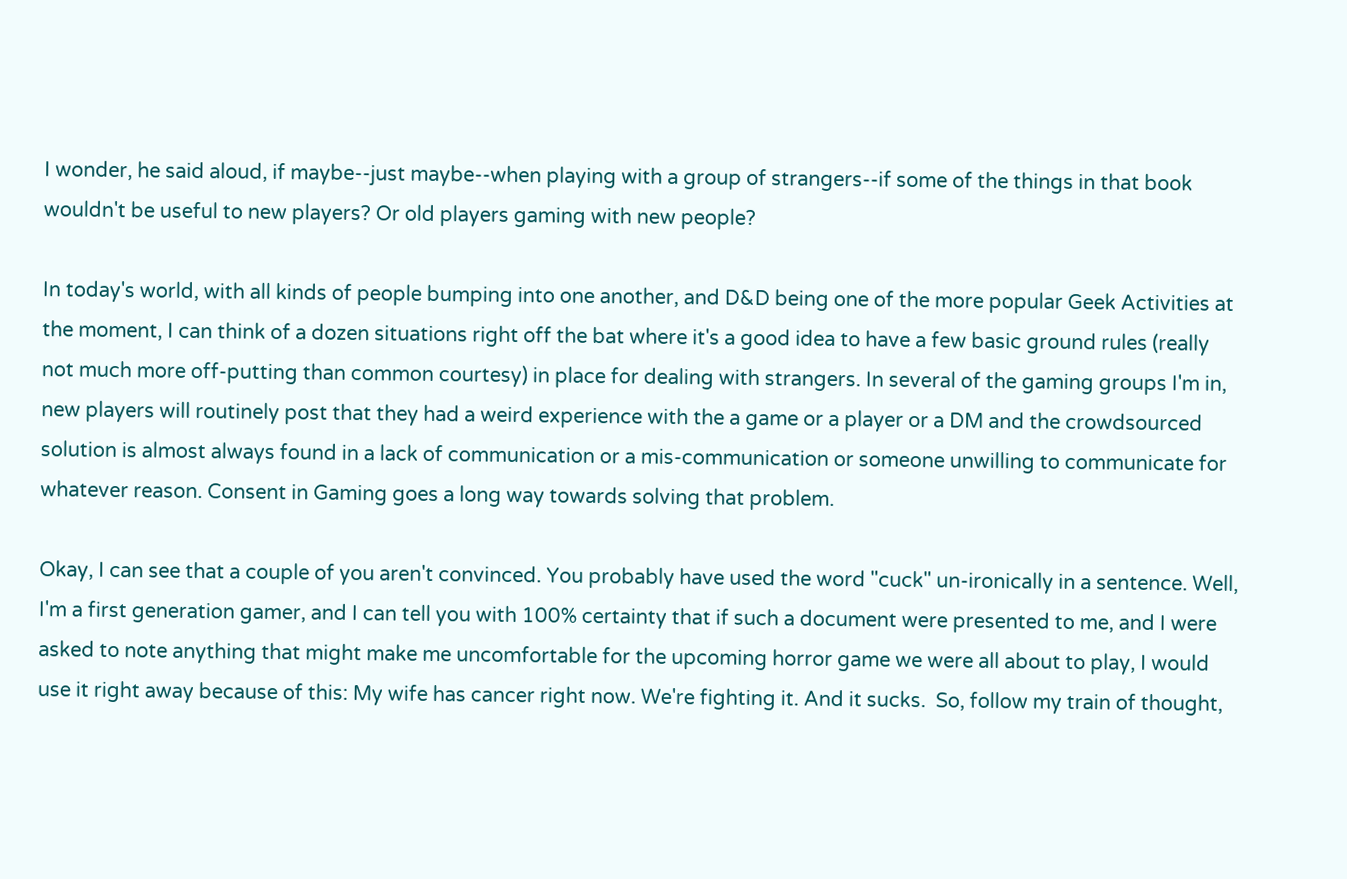I wonder, he said aloud, if maybe--just maybe--when playing with a group of strangers--if some of the things in that book wouldn't be useful to new players? Or old players gaming with new people?

In today's world, with all kinds of people bumping into one another, and D&D being one of the more popular Geek Activities at the moment, I can think of a dozen situations right off the bat where it's a good idea to have a few basic ground rules (really not much more off-putting than common courtesy) in place for dealing with strangers. In several of the gaming groups I'm in, new players will routinely post that they had a weird experience with the a game or a player or a DM and the crowdsourced solution is almost always found in a lack of communication or a mis-communication or someone unwilling to communicate for whatever reason. Consent in Gaming goes a long way towards solving that problem.

Okay, I can see that a couple of you aren't convinced. You probably have used the word "cuck" un-ironically in a sentence. Well, I'm a first generation gamer, and I can tell you with 100% certainty that if such a document were presented to me, and I were asked to note anything that might make me uncomfortable for the upcoming horror game we were all about to play, I would use it right away because of this: My wife has cancer right now. We're fighting it. And it sucks.  So, follow my train of thought,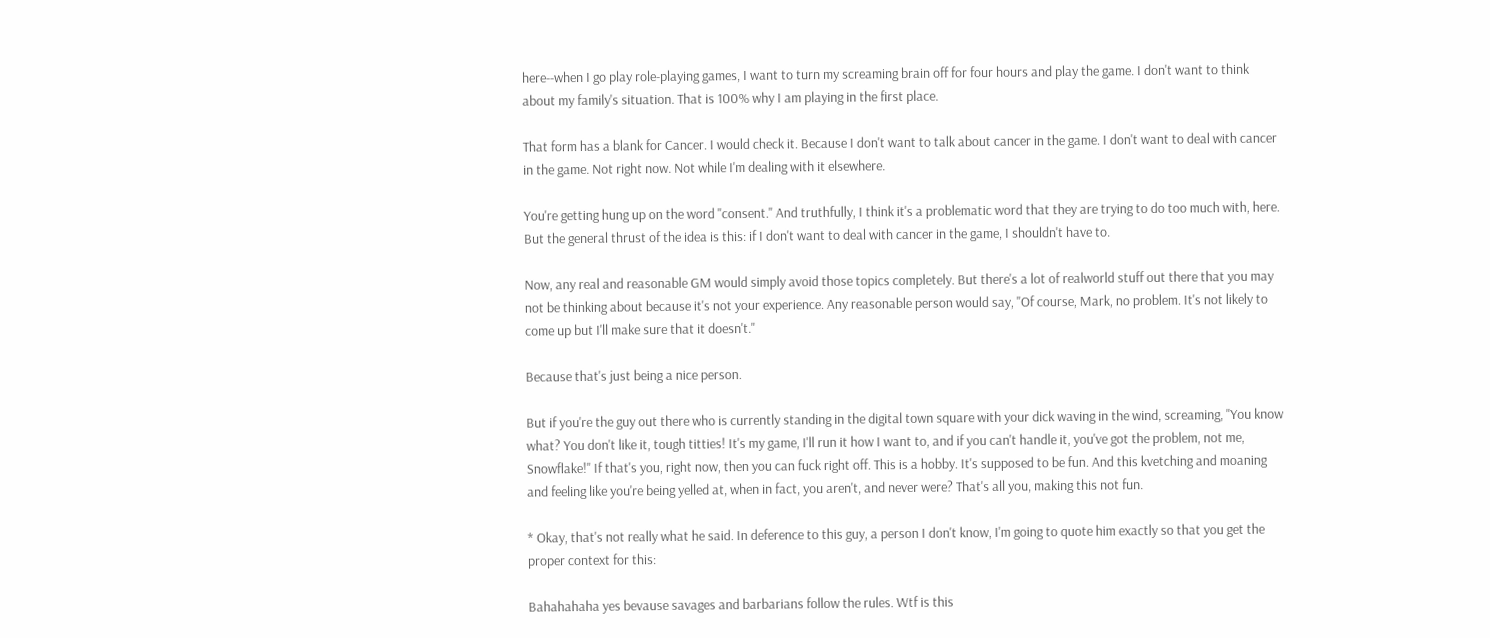here--when I go play role-playing games, I want to turn my screaming brain off for four hours and play the game. I don't want to think about my family's situation. That is 100% why I am playing in the first place.

That form has a blank for Cancer. I would check it. Because I don't want to talk about cancer in the game. I don't want to deal with cancer in the game. Not right now. Not while I'm dealing with it elsewhere.

You're getting hung up on the word "consent." And truthfully, I think it's a problematic word that they are trying to do too much with, here. But the general thrust of the idea is this: if I don't want to deal with cancer in the game, I shouldn't have to.

Now, any real and reasonable GM would simply avoid those topics completely. But there's a lot of realworld stuff out there that you may not be thinking about because it's not your experience. Any reasonable person would say, "Of course, Mark, no problem. It's not likely to come up but I'll make sure that it doesn't."

Because that's just being a nice person.

But if you're the guy out there who is currently standing in the digital town square with your dick waving in the wind, screaming, "You know what? You don't like it, tough titties! It's my game, I'll run it how I want to, and if you can't handle it, you've got the problem, not me, Snowflake!" If that's you, right now, then you can fuck right off. This is a hobby. It's supposed to be fun. And this kvetching and moaning and feeling like you're being yelled at, when in fact, you aren't, and never were? That's all you, making this not fun.

* Okay, that's not really what he said. In deference to this guy, a person I don't know, I'm going to quote him exactly so that you get the proper context for this:

Bahahahaha yes bevause savages and barbarians follow the rules. Wtf is this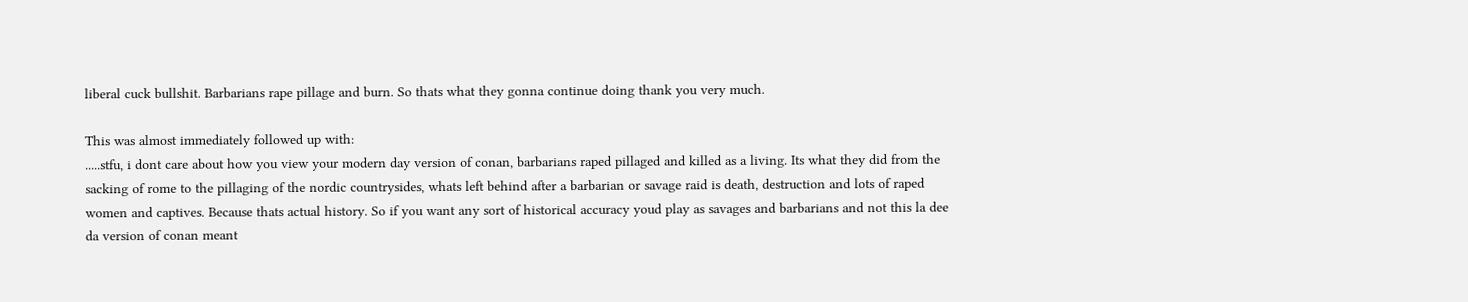liberal cuck bullshit. Barbarians rape pillage and burn. So thats what they gonna continue doing thank you very much.

This was almost immediately followed up with:
.....stfu, i dont care about how you view your modern day version of conan, barbarians raped pillaged and killed as a living. Its what they did from the sacking of rome to the pillaging of the nordic countrysides, whats left behind after a barbarian or savage raid is death, destruction and lots of raped women and captives. Because thats actual history. So if you want any sort of historical accuracy youd play as savages and barbarians and not this la dee da version of conan meant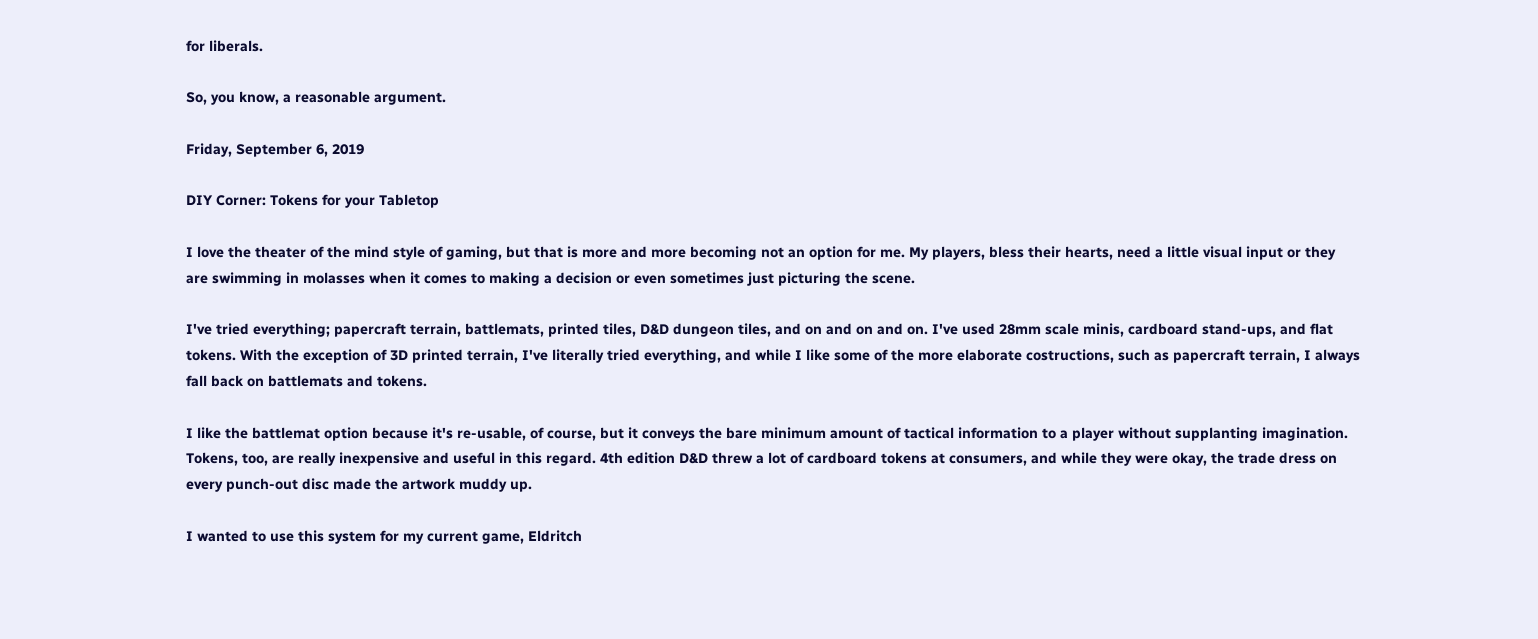for liberals.

So, you know, a reasonable argument.

Friday, September 6, 2019

DIY Corner: Tokens for your Tabletop

I love the theater of the mind style of gaming, but that is more and more becoming not an option for me. My players, bless their hearts, need a little visual input or they are swimming in molasses when it comes to making a decision or even sometimes just picturing the scene.

I've tried everything; papercraft terrain, battlemats, printed tiles, D&D dungeon tiles, and on and on and on. I've used 28mm scale minis, cardboard stand-ups, and flat tokens. With the exception of 3D printed terrain, I've literally tried everything, and while I like some of the more elaborate costructions, such as papercraft terrain, I always fall back on battlemats and tokens.

I like the battlemat option because it's re-usable, of course, but it conveys the bare minimum amount of tactical information to a player without supplanting imagination. Tokens, too, are really inexpensive and useful in this regard. 4th edition D&D threw a lot of cardboard tokens at consumers, and while they were okay, the trade dress on every punch-out disc made the artwork muddy up.

I wanted to use this system for my current game, Eldritch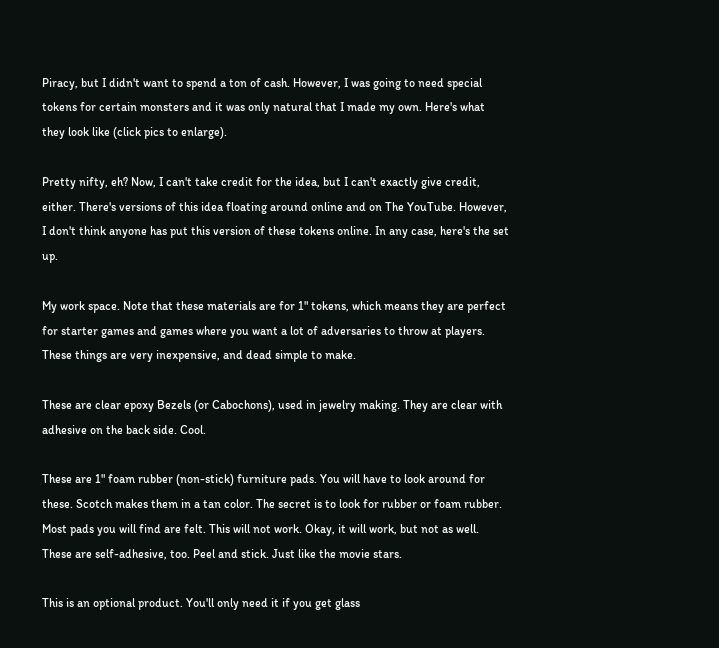Piracy, but I didn't want to spend a ton of cash. However, I was going to need special tokens for certain monsters and it was only natural that I made my own. Here's what they look like (click pics to enlarge).

Pretty nifty, eh? Now, I can't take credit for the idea, but I can't exactly give credit, either. There's versions of this idea floating around online and on The YouTube. However, I don't think anyone has put this version of these tokens online. In any case, here's the set up.

My work space. Note that these materials are for 1" tokens, which means they are perfect for starter games and games where you want a lot of adversaries to throw at players. These things are very inexpensive, and dead simple to make.

These are clear epoxy Bezels (or Cabochons), used in jewelry making. They are clear with adhesive on the back side. Cool.

These are 1" foam rubber (non-stick) furniture pads. You will have to look around for these. Scotch makes them in a tan color. The secret is to look for rubber or foam rubber. Most pads you will find are felt. This will not work. Okay, it will work, but not as well. These are self-adhesive, too. Peel and stick. Just like the movie stars.

This is an optional product. You'll only need it if you get glass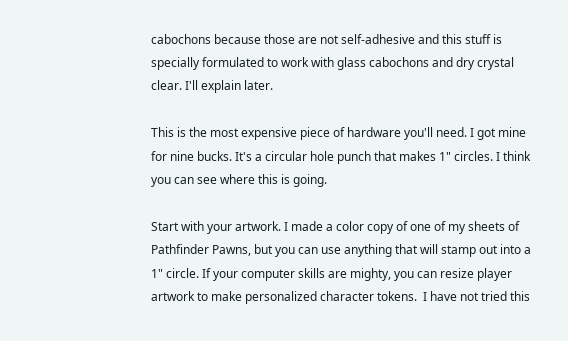cabochons because those are not self-adhesive and this stuff is specially formulated to work with glass cabochons and dry crystal clear. I'll explain later.

This is the most expensive piece of hardware you'll need. I got mine for nine bucks. It's a circular hole punch that makes 1" circles. I think you can see where this is going.

Start with your artwork. I made a color copy of one of my sheets of Pathfinder Pawns, but you can use anything that will stamp out into a 1" circle. If your computer skills are mighty, you can resize player artwork to make personalized character tokens.  I have not tried this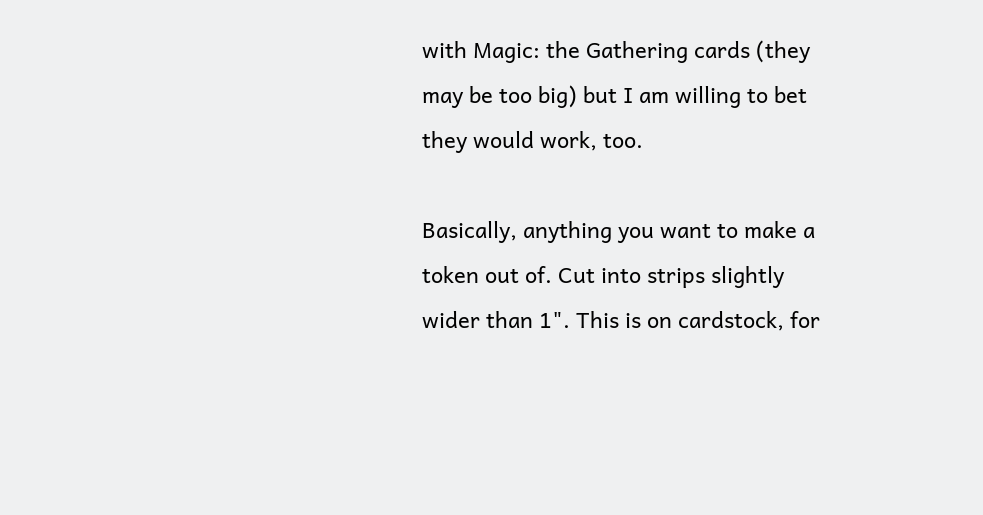with Magic: the Gathering cards (they may be too big) but I am willing to bet they would work, too.

Basically, anything you want to make a token out of. Cut into strips slightly wider than 1". This is on cardstock, for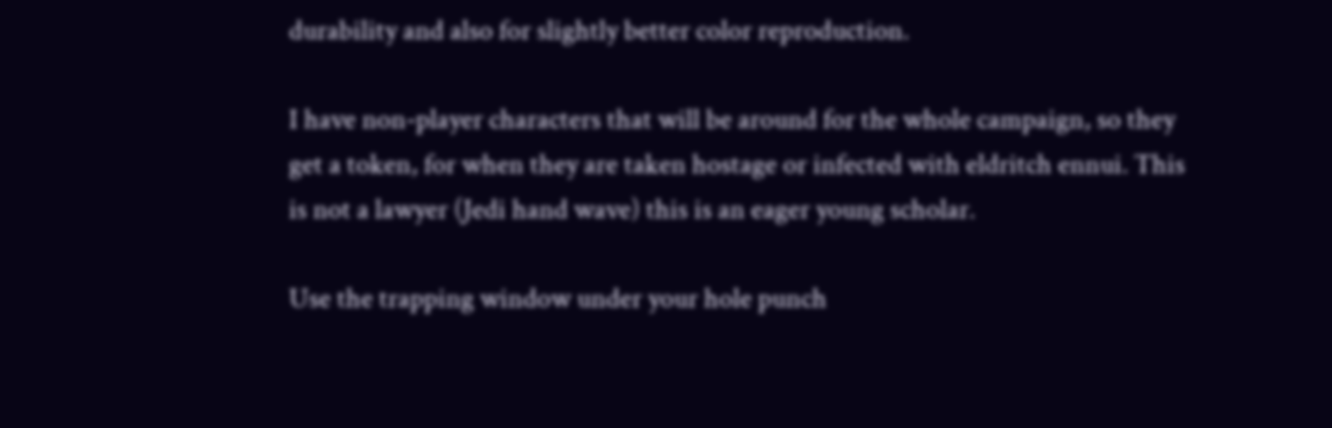durability and also for slightly better color reproduction.

I have non-player characters that will be around for the whole campaign, so they get a token, for when they are taken hostage or infected with eldritch ennui. This is not a lawyer (Jedi hand wave) this is an eager young scholar.

Use the trapping window under your hole punch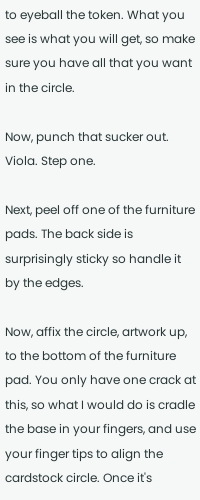to eyeball the token. What you see is what you will get, so make sure you have all that you want in the circle.

Now, punch that sucker out. Viola. Step one.

Next, peel off one of the furniture pads. The back side is surprisingly sticky so handle it by the edges.

Now, affix the circle, artwork up, to the bottom of the furniture pad. You only have one crack at this, so what I would do is cradle the base in your fingers, and use your finger tips to align the cardstock circle. Once it's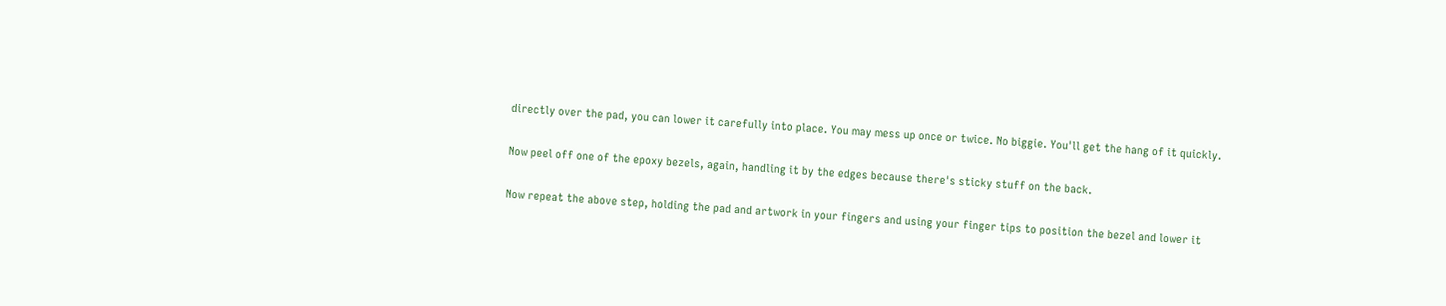directly over the pad, you can lower it carefully into place. You may mess up once or twice. No biggie. You'll get the hang of it quickly.

Now peel off one of the epoxy bezels, again, handling it by the edges because there's sticky stuff on the back.

Now repeat the above step, holding the pad and artwork in your fingers and using your finger tips to position the bezel and lower it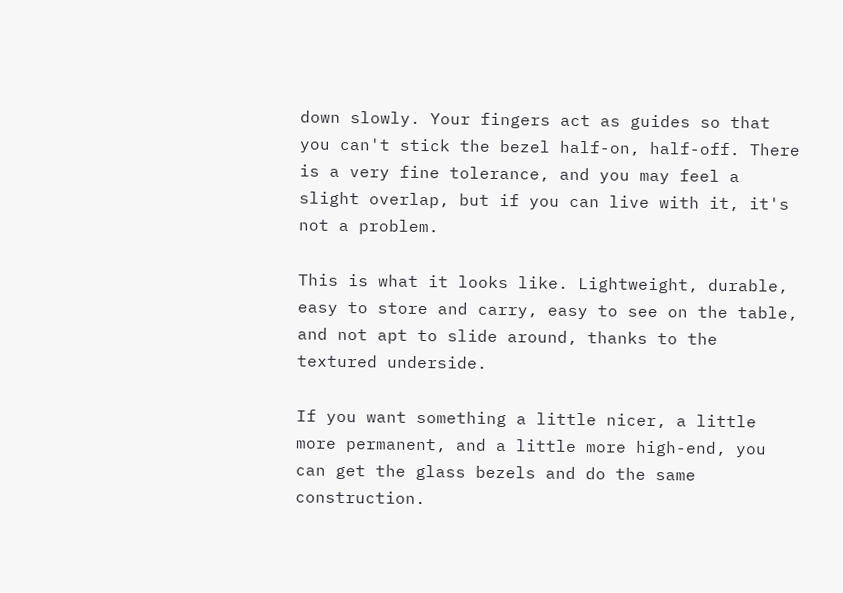down slowly. Your fingers act as guides so that you can't stick the bezel half-on, half-off. There is a very fine tolerance, and you may feel a slight overlap, but if you can live with it, it's not a problem.

This is what it looks like. Lightweight, durable, easy to store and carry, easy to see on the table, and not apt to slide around, thanks to the textured underside.

If you want something a little nicer, a little more permanent, and a little more high-end, you can get the glass bezels and do the same construction.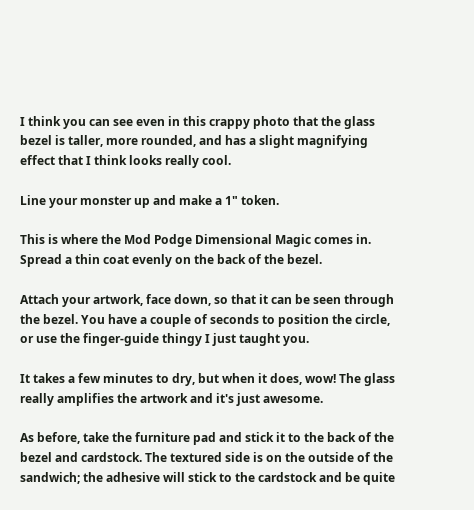I think you can see even in this crappy photo that the glass bezel is taller, more rounded, and has a slight magnifying effect that I think looks really cool.

Line your monster up and make a 1" token.

This is where the Mod Podge Dimensional Magic comes in. Spread a thin coat evenly on the back of the bezel.

Attach your artwork, face down, so that it can be seen through the bezel. You have a couple of seconds to position the circle, or use the finger-guide thingy I just taught you.

It takes a few minutes to dry, but when it does, wow! The glass really amplifies the artwork and it's just awesome.

As before, take the furniture pad and stick it to the back of the bezel and cardstock. The textured side is on the outside of the sandwich; the adhesive will stick to the cardstock and be quite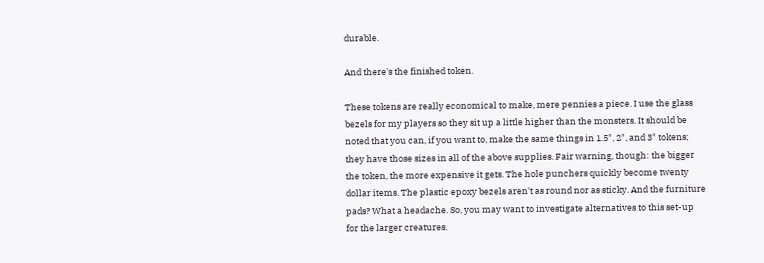durable.

And there's the finished token.

These tokens are really economical to make, mere pennies a piece. I use the glass bezels for my players so they sit up a little higher than the monsters. It should be noted that you can, if you want to, make the same things in 1.5", 2", and 3" tokens; they have those sizes in all of the above supplies. Fair warning, though: the bigger the token, the more expensive it gets. The hole punchers quickly become twenty dollar items. The plastic epoxy bezels aren't as round nor as sticky. And the furniture pads? What a headache. So, you may want to investigate alternatives to this set-up for the larger creatures.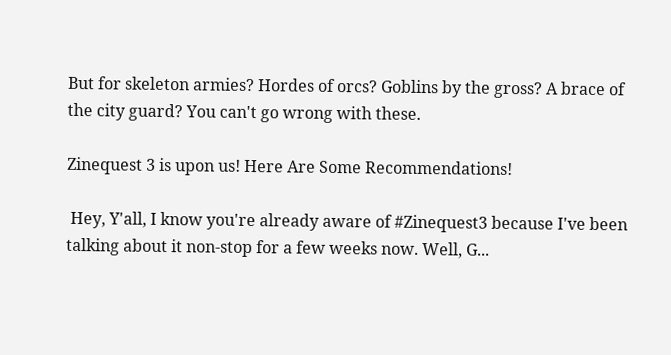But for skeleton armies? Hordes of orcs? Goblins by the gross? A brace of the city guard? You can't go wrong with these.

Zinequest 3 is upon us! Here Are Some Recommendations!

 Hey, Y'all, I know you're already aware of #Zinequest3 because I've been talking about it non-stop for a few weeks now. Well, G...